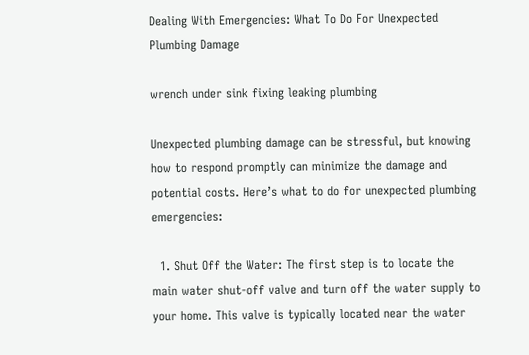Dealing With Emergencies: What To Do For Unexpected Plumbing Damage

wrench under sink fixing leaking plumbing

Unexpected plumbing damage can be stressful, but knowing how to respond promptly can minimize the damage and potential costs. Here’s what to do for unexpected plumbing emergencies:

  1. Shut Off the Water: The first step is to locate the main water shut-off valve and turn off the water supply to your home. This valve is typically located near the water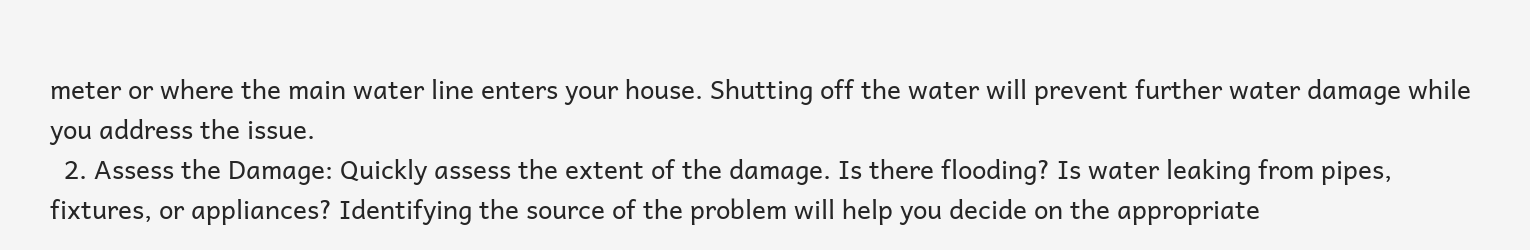meter or where the main water line enters your house. Shutting off the water will prevent further water damage while you address the issue.
  2. Assess the Damage: Quickly assess the extent of the damage. Is there flooding? Is water leaking from pipes, fixtures, or appliances? Identifying the source of the problem will help you decide on the appropriate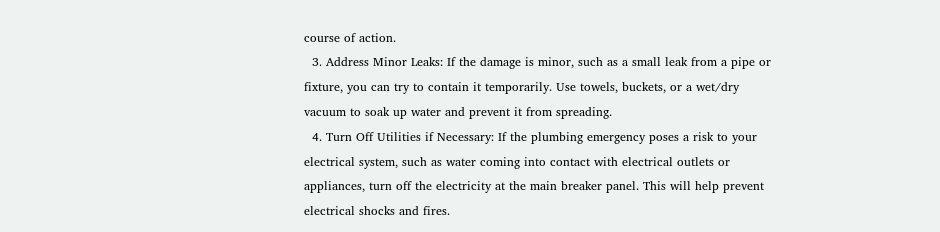course of action.
  3. Address Minor Leaks: If the damage is minor, such as a small leak from a pipe or fixture, you can try to contain it temporarily. Use towels, buckets, or a wet/dry vacuum to soak up water and prevent it from spreading.
  4. Turn Off Utilities if Necessary: If the plumbing emergency poses a risk to your electrical system, such as water coming into contact with electrical outlets or appliances, turn off the electricity at the main breaker panel. This will help prevent electrical shocks and fires.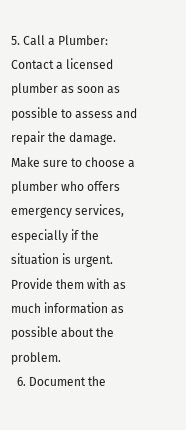5. Call a Plumber: Contact a licensed plumber as soon as possible to assess and repair the damage. Make sure to choose a plumber who offers emergency services, especially if the situation is urgent. Provide them with as much information as possible about the problem.
  6. Document the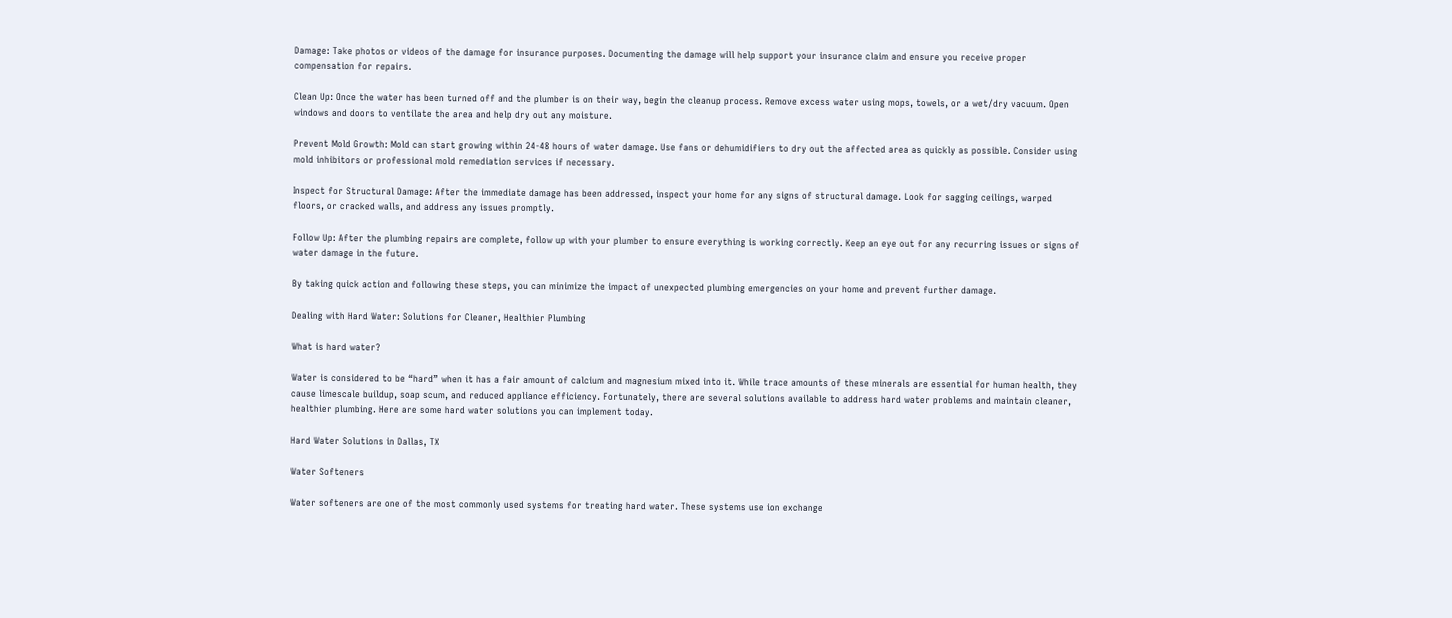Damage: Take photos or videos of the damage for insurance purposes. Documenting the damage will help support your insurance claim and ensure you receive proper compensation for repairs.

Clean Up: Once the water has been turned off and the plumber is on their way, begin the cleanup process. Remove excess water using mops, towels, or a wet/dry vacuum. Open windows and doors to ventilate the area and help dry out any moisture.

Prevent Mold Growth: Mold can start growing within 24-48 hours of water damage. Use fans or dehumidifiers to dry out the affected area as quickly as possible. Consider using mold inhibitors or professional mold remediation services if necessary.

Inspect for Structural Damage: After the immediate damage has been addressed, inspect your home for any signs of structural damage. Look for sagging ceilings, warped floors, or cracked walls, and address any issues promptly.

Follow Up: After the plumbing repairs are complete, follow up with your plumber to ensure everything is working correctly. Keep an eye out for any recurring issues or signs of water damage in the future.

By taking quick action and following these steps, you can minimize the impact of unexpected plumbing emergencies on your home and prevent further damage.

Dealing with Hard Water: Solutions for Cleaner, Healthier Plumbing

What is hard water?

Water is considered to be “hard” when it has a fair amount of calcium and magnesium mixed into it. While trace amounts of these minerals are essential for human health, they cause limescale buildup, soap scum, and reduced appliance efficiency. Fortunately, there are several solutions available to address hard water problems and maintain cleaner, healthier plumbing. Here are some hard water solutions you can implement today.

Hard Water Solutions in Dallas, TX

Water Softeners

Water softeners are one of the most commonly used systems for treating hard water. These systems use ion exchange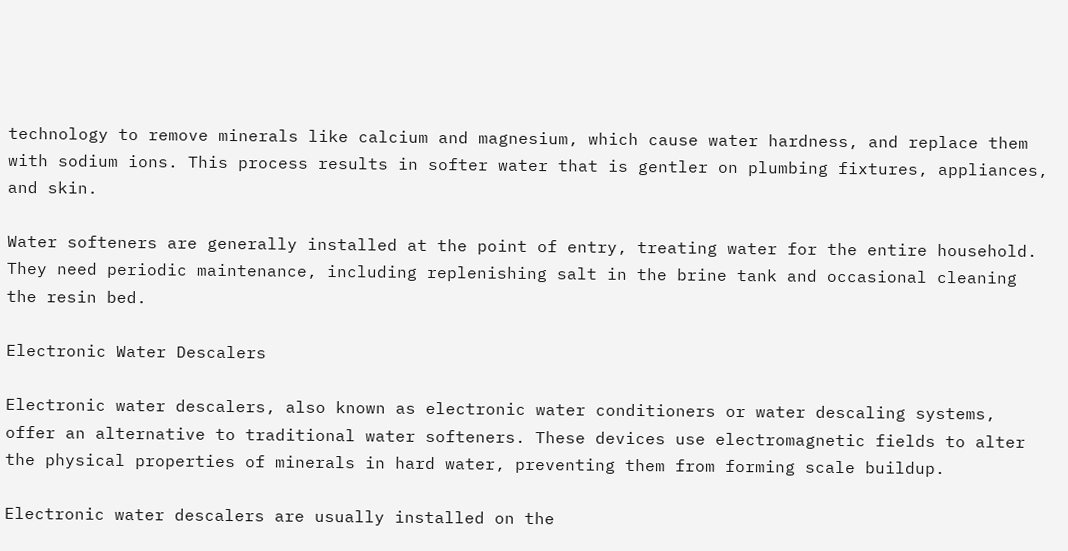technology to remove minerals like calcium and magnesium, which cause water hardness, and replace them with sodium ions. This process results in softer water that is gentler on plumbing fixtures, appliances, and skin.

Water softeners are generally installed at the point of entry, treating water for the entire household. They need periodic maintenance, including replenishing salt in the brine tank and occasional cleaning the resin bed.

Electronic Water Descalers

Electronic water descalers, also known as electronic water conditioners or water descaling systems, offer an alternative to traditional water softeners. These devices use electromagnetic fields to alter the physical properties of minerals in hard water, preventing them from forming scale buildup.

Electronic water descalers are usually installed on the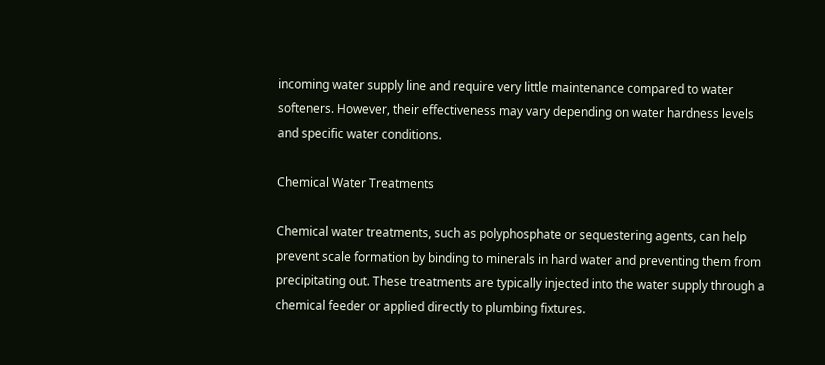incoming water supply line and require very little maintenance compared to water softeners. However, their effectiveness may vary depending on water hardness levels and specific water conditions.

Chemical Water Treatments

Chemical water treatments, such as polyphosphate or sequestering agents, can help prevent scale formation by binding to minerals in hard water and preventing them from precipitating out. These treatments are typically injected into the water supply through a chemical feeder or applied directly to plumbing fixtures.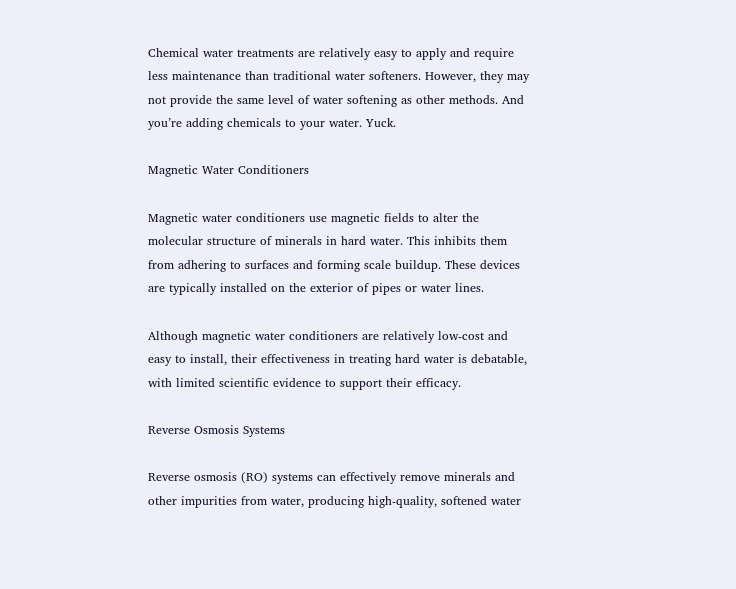Chemical water treatments are relatively easy to apply and require less maintenance than traditional water softeners. However, they may not provide the same level of water softening as other methods. And you’re adding chemicals to your water. Yuck.

Magnetic Water Conditioners

Magnetic water conditioners use magnetic fields to alter the molecular structure of minerals in hard water. This inhibits them from adhering to surfaces and forming scale buildup. These devices are typically installed on the exterior of pipes or water lines.

Although magnetic water conditioners are relatively low-cost and easy to install, their effectiveness in treating hard water is debatable, with limited scientific evidence to support their efficacy.

Reverse Osmosis Systems

Reverse osmosis (RO) systems can effectively remove minerals and other impurities from water, producing high-quality, softened water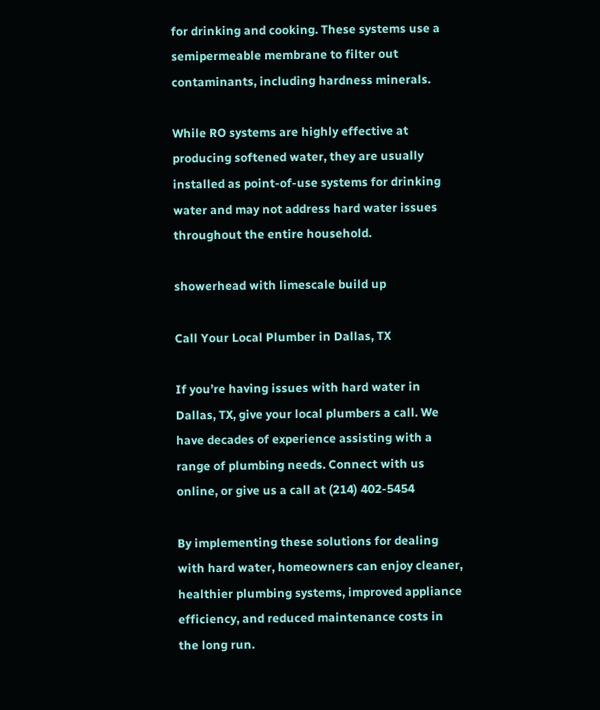for drinking and cooking. These systems use a semipermeable membrane to filter out contaminants, including hardness minerals.

While RO systems are highly effective at producing softened water, they are usually installed as point-of-use systems for drinking water and may not address hard water issues throughout the entire household.

showerhead with limescale build up

Call Your Local Plumber in Dallas, TX

If you’re having issues with hard water in Dallas, TX, give your local plumbers a call. We have decades of experience assisting with a range of plumbing needs. Connect with us online, or give us a call at (214) 402-5454

By implementing these solutions for dealing with hard water, homeowners can enjoy cleaner, healthier plumbing systems, improved appliance efficiency, and reduced maintenance costs in the long run.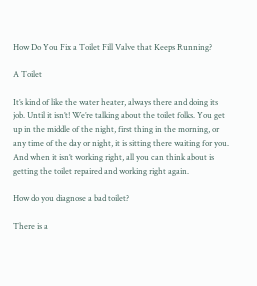How Do You Fix a Toilet Fill Valve that Keeps Running?

A Toilet

It’s kind of like the water heater, always there and doing its job. Until it isn’t! We’re talking about the toilet folks. You get up in the middle of the night, first thing in the morning, or any time of the day or night, it is sitting there waiting for you. And when it isn’t working right, all you can think about is getting the toilet repaired and working right again.

How do you diagnose a bad toilet?

There is a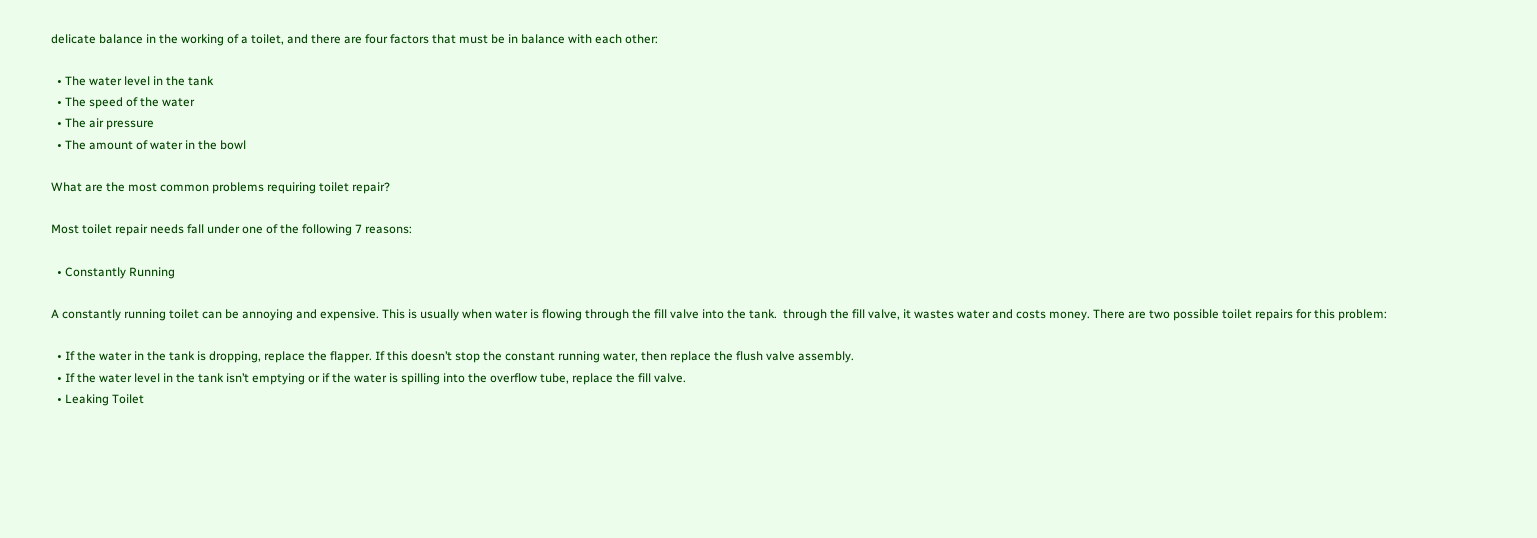delicate balance in the working of a toilet, and there are four factors that must be in balance with each other:

  • The water level in the tank
  • The speed of the water
  • The air pressure
  • The amount of water in the bowl

What are the most common problems requiring toilet repair?

Most toilet repair needs fall under one of the following 7 reasons:

  • Constantly Running

A constantly running toilet can be annoying and expensive. This is usually when water is flowing through the fill valve into the tank.  through the fill valve, it wastes water and costs money. There are two possible toilet repairs for this problem:

  • If the water in the tank is dropping, replace the flapper. If this doesn’t stop the constant running water, then replace the flush valve assembly.
  • If the water level in the tank isn’t emptying or if the water is spilling into the overflow tube, replace the fill valve.
  • Leaking Toilet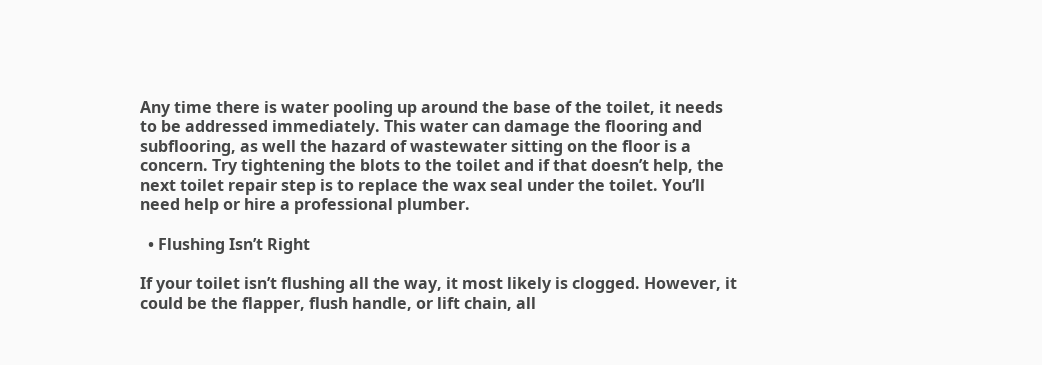Any time there is water pooling up around the base of the toilet, it needs to be addressed immediately. This water can damage the flooring and subflooring, as well the hazard of wastewater sitting on the floor is a concern. Try tightening the blots to the toilet and if that doesn’t help, the next toilet repair step is to replace the wax seal under the toilet. You’ll need help or hire a professional plumber.

  • Flushing Isn’t Right

If your toilet isn’t flushing all the way, it most likely is clogged. However, it could be the flapper, flush handle, or lift chain, all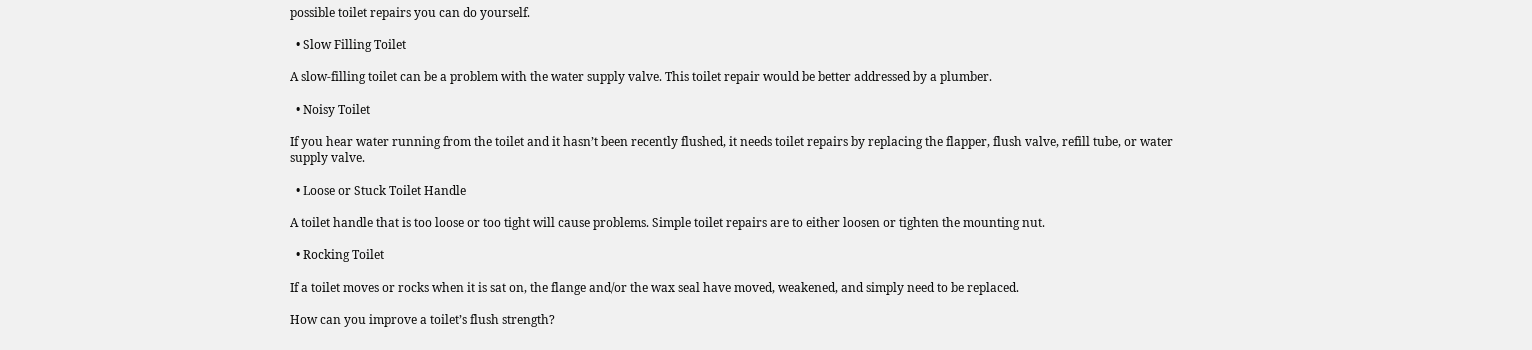possible toilet repairs you can do yourself.

  • Slow Filling Toilet

A slow-filling toilet can be a problem with the water supply valve. This toilet repair would be better addressed by a plumber.

  • Noisy Toilet

If you hear water running from the toilet and it hasn’t been recently flushed, it needs toilet repairs by replacing the flapper, flush valve, refill tube, or water supply valve.

  • Loose or Stuck Toilet Handle

A toilet handle that is too loose or too tight will cause problems. Simple toilet repairs are to either loosen or tighten the mounting nut.

  • Rocking Toilet

If a toilet moves or rocks when it is sat on, the flange and/or the wax seal have moved, weakened, and simply need to be replaced.

How can you improve a toilet’s flush strength?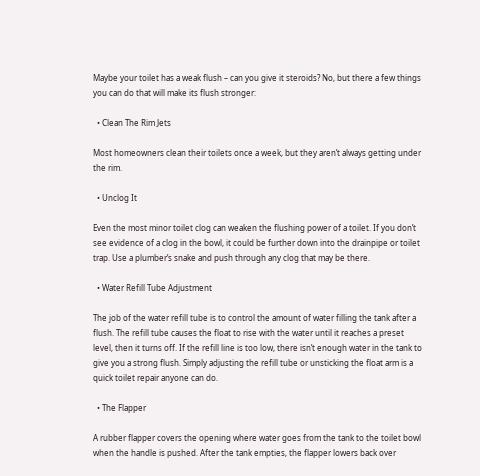Maybe your toilet has a weak flush – can you give it steroids? No, but there a few things you can do that will make its flush stronger:

  • Clean The Rim Jets

Most homeowners clean their toilets once a week, but they aren’t always getting under the rim.

  • Unclog It

Even the most minor toilet clog can weaken the flushing power of a toilet. If you don’t see evidence of a clog in the bowl, it could be further down into the drainpipe or toilet trap. Use a plumber’s snake and push through any clog that may be there.

  • Water Refill Tube Adjustment

The job of the water refill tube is to control the amount of water filling the tank after a flush. The refill tube causes the float to rise with the water until it reaches a preset level, then it turns off. If the refill line is too low, there isn’t enough water in the tank to give you a strong flush. Simply adjusting the refill tube or unsticking the float arm is a quick toilet repair anyone can do.

  • The Flapper

A rubber flapper covers the opening where water goes from the tank to the toilet bowl when the handle is pushed. After the tank empties, the flapper lowers back over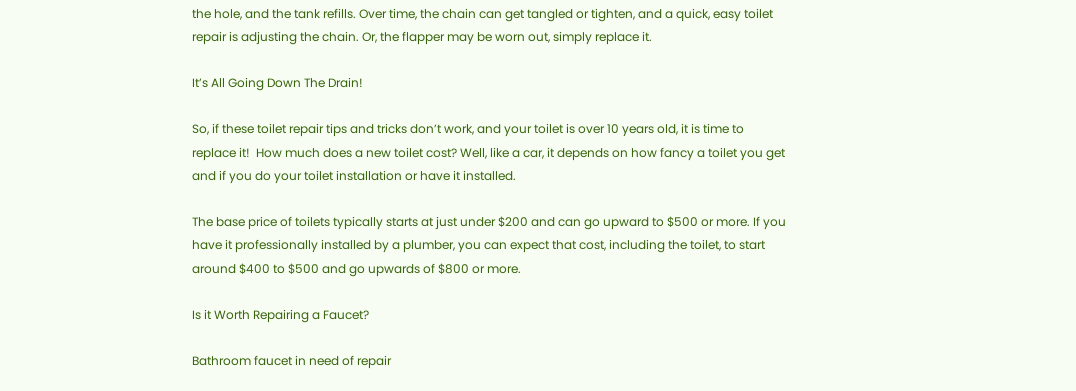the hole, and the tank refills. Over time, the chain can get tangled or tighten, and a quick, easy toilet repair is adjusting the chain. Or, the flapper may be worn out, simply replace it.

It’s All Going Down The Drain!

So, if these toilet repair tips and tricks don’t work, and your toilet is over 10 years old, it is time to replace it!  How much does a new toilet cost? Well, like a car, it depends on how fancy a toilet you get and if you do your toilet installation or have it installed.

The base price of toilets typically starts at just under $200 and can go upward to $500 or more. If you have it professionally installed by a plumber, you can expect that cost, including the toilet, to start around $400 to $500 and go upwards of $800 or more.

Is it Worth Repairing a Faucet?

Bathroom faucet in need of repair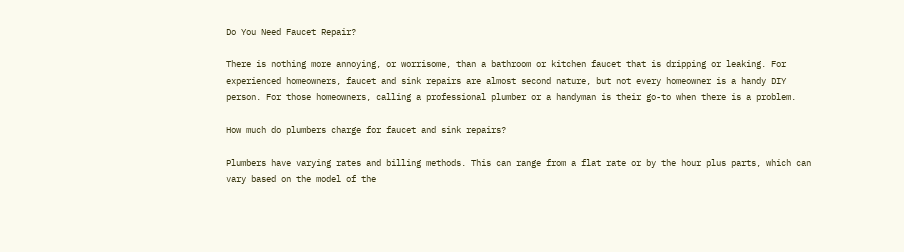Do You Need Faucet Repair?

There is nothing more annoying, or worrisome, than a bathroom or kitchen faucet that is dripping or leaking. For experienced homeowners, faucet and sink repairs are almost second nature, but not every homeowner is a handy DIY person. For those homeowners, calling a professional plumber or a handyman is their go-to when there is a problem.

How much do plumbers charge for faucet and sink repairs?

Plumbers have varying rates and billing methods. This can range from a flat rate or by the hour plus parts, which can vary based on the model of the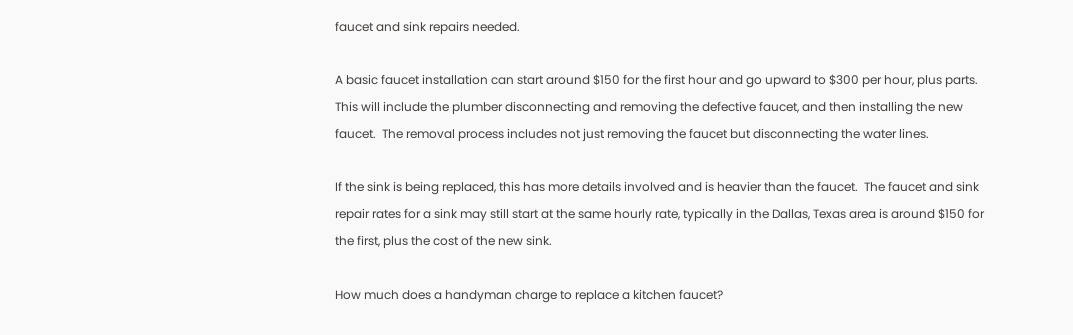faucet and sink repairs needed.

A basic faucet installation can start around $150 for the first hour and go upward to $300 per hour, plus parts. This will include the plumber disconnecting and removing the defective faucet, and then installing the new faucet.  The removal process includes not just removing the faucet but disconnecting the water lines.

If the sink is being replaced, this has more details involved and is heavier than the faucet.  The faucet and sink repair rates for a sink may still start at the same hourly rate, typically in the Dallas, Texas area is around $150 for the first, plus the cost of the new sink.

How much does a handyman charge to replace a kitchen faucet?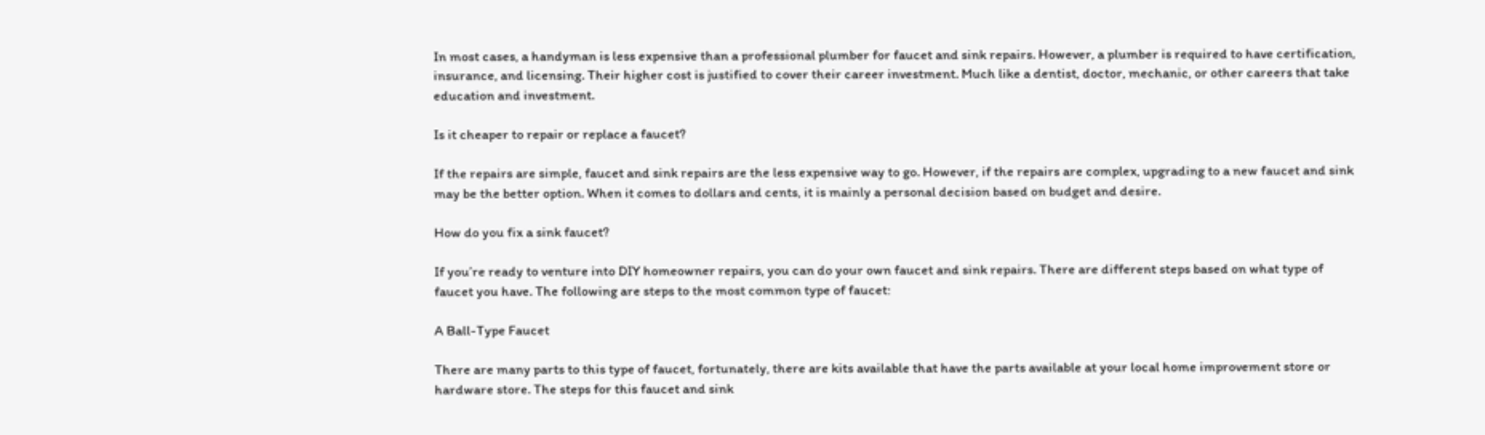In most cases, a handyman is less expensive than a professional plumber for faucet and sink repairs. However, a plumber is required to have certification, insurance, and licensing. Their higher cost is justified to cover their career investment. Much like a dentist, doctor, mechanic, or other careers that take education and investment.

Is it cheaper to repair or replace a faucet?

If the repairs are simple, faucet and sink repairs are the less expensive way to go. However, if the repairs are complex, upgrading to a new faucet and sink may be the better option. When it comes to dollars and cents, it is mainly a personal decision based on budget and desire.

How do you fix a sink faucet?

If you’re ready to venture into DIY homeowner repairs, you can do your own faucet and sink repairs. There are different steps based on what type of faucet you have. The following are steps to the most common type of faucet:

A Ball-Type Faucet

There are many parts to this type of faucet, fortunately, there are kits available that have the parts available at your local home improvement store or hardware store. The steps for this faucet and sink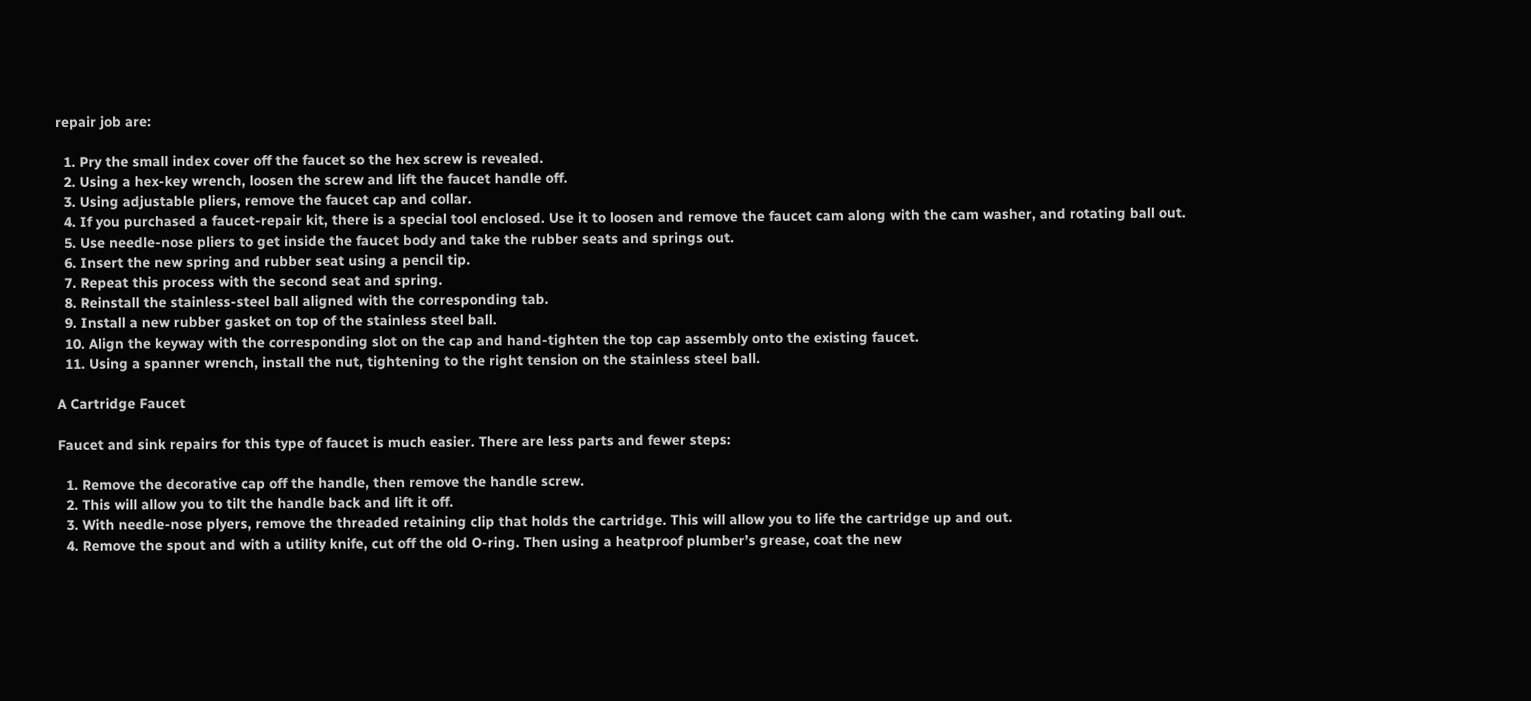repair job are:

  1. Pry the small index cover off the faucet so the hex screw is revealed.
  2. Using a hex-key wrench, loosen the screw and lift the faucet handle off.
  3. Using adjustable pliers, remove the faucet cap and collar.
  4. If you purchased a faucet-repair kit, there is a special tool enclosed. Use it to loosen and remove the faucet cam along with the cam washer, and rotating ball out.
  5. Use needle-nose pliers to get inside the faucet body and take the rubber seats and springs out.
  6. Insert the new spring and rubber seat using a pencil tip.
  7. Repeat this process with the second seat and spring.
  8. Reinstall the stainless-steel ball aligned with the corresponding tab.
  9. Install a new rubber gasket on top of the stainless steel ball.
  10. Align the keyway with the corresponding slot on the cap and hand-tighten the top cap assembly onto the existing faucet.
  11. Using a spanner wrench, install the nut, tightening to the right tension on the stainless steel ball.

A Cartridge Faucet

Faucet and sink repairs for this type of faucet is much easier. There are less parts and fewer steps:

  1. Remove the decorative cap off the handle, then remove the handle screw.
  2. This will allow you to tilt the handle back and lift it off.
  3. With needle-nose plyers, remove the threaded retaining clip that holds the cartridge. This will allow you to life the cartridge up and out.
  4. Remove the spout and with a utility knife, cut off the old O-ring. Then using a heatproof plumber’s grease, coat the new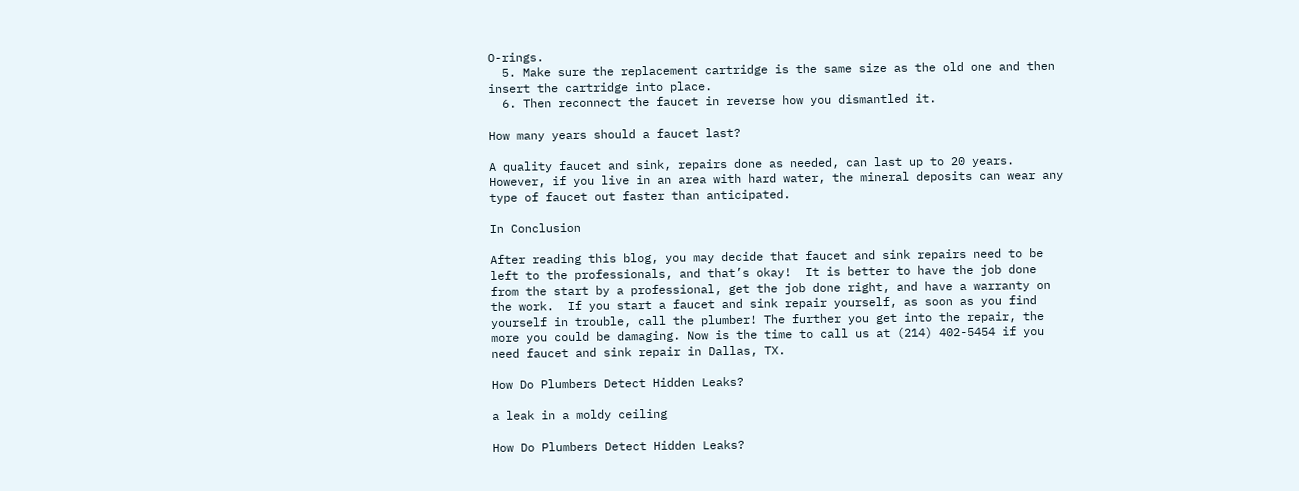O-rings.
  5. Make sure the replacement cartridge is the same size as the old one and then insert the cartridge into place.
  6. Then reconnect the faucet in reverse how you dismantled it.

How many years should a faucet last?

A quality faucet and sink, repairs done as needed, can last up to 20 years. However, if you live in an area with hard water, the mineral deposits can wear any type of faucet out faster than anticipated.

In Conclusion

After reading this blog, you may decide that faucet and sink repairs need to be left to the professionals, and that’s okay!  It is better to have the job done from the start by a professional, get the job done right, and have a warranty on the work.  If you start a faucet and sink repair yourself, as soon as you find yourself in trouble, call the plumber! The further you get into the repair, the more you could be damaging. Now is the time to call us at (214) 402-5454 if you need faucet and sink repair in Dallas, TX.

How Do Plumbers Detect Hidden Leaks?

a leak in a moldy ceiling

How Do Plumbers Detect Hidden Leaks?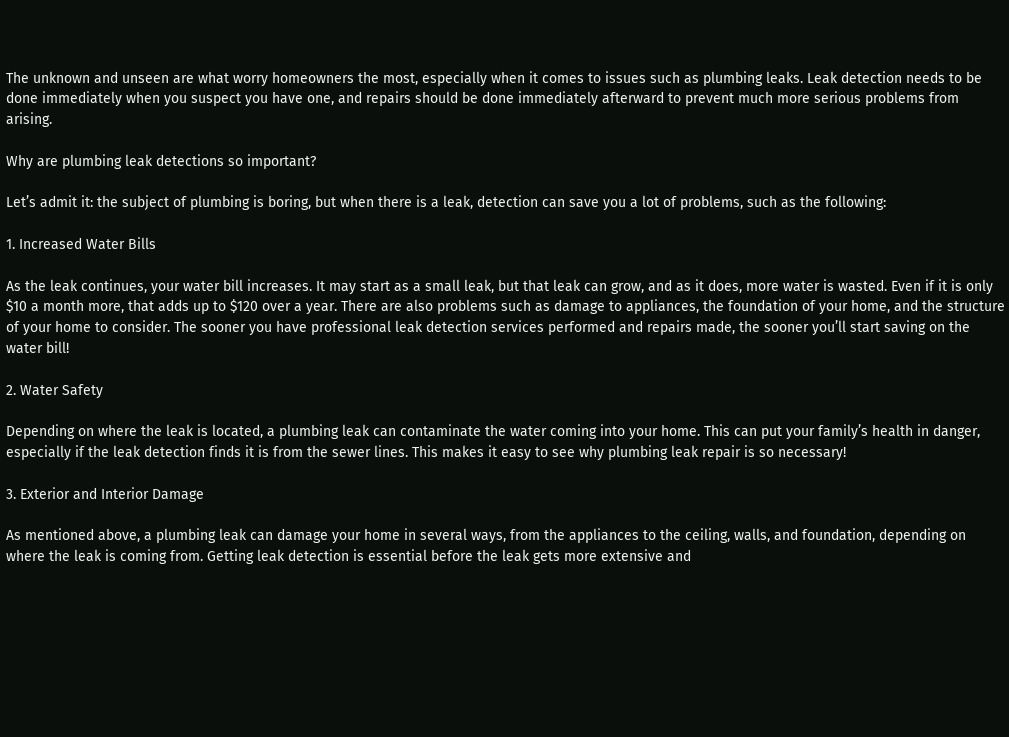The unknown and unseen are what worry homeowners the most, especially when it comes to issues such as plumbing leaks. Leak detection needs to be done immediately when you suspect you have one, and repairs should be done immediately afterward to prevent much more serious problems from arising.

Why are plumbing leak detections so important?

Let’s admit it: the subject of plumbing is boring, but when there is a leak, detection can save you a lot of problems, such as the following:

1. Increased Water Bills

As the leak continues, your water bill increases. It may start as a small leak, but that leak can grow, and as it does, more water is wasted. Even if it is only $10 a month more, that adds up to $120 over a year. There are also problems such as damage to appliances, the foundation of your home, and the structure of your home to consider. The sooner you have professional leak detection services performed and repairs made, the sooner you’ll start saving on the water bill!

2. Water Safety

Depending on where the leak is located, a plumbing leak can contaminate the water coming into your home. This can put your family’s health in danger, especially if the leak detection finds it is from the sewer lines. This makes it easy to see why plumbing leak repair is so necessary!

3. Exterior and Interior Damage

As mentioned above, a plumbing leak can damage your home in several ways, from the appliances to the ceiling, walls, and foundation, depending on where the leak is coming from. Getting leak detection is essential before the leak gets more extensive and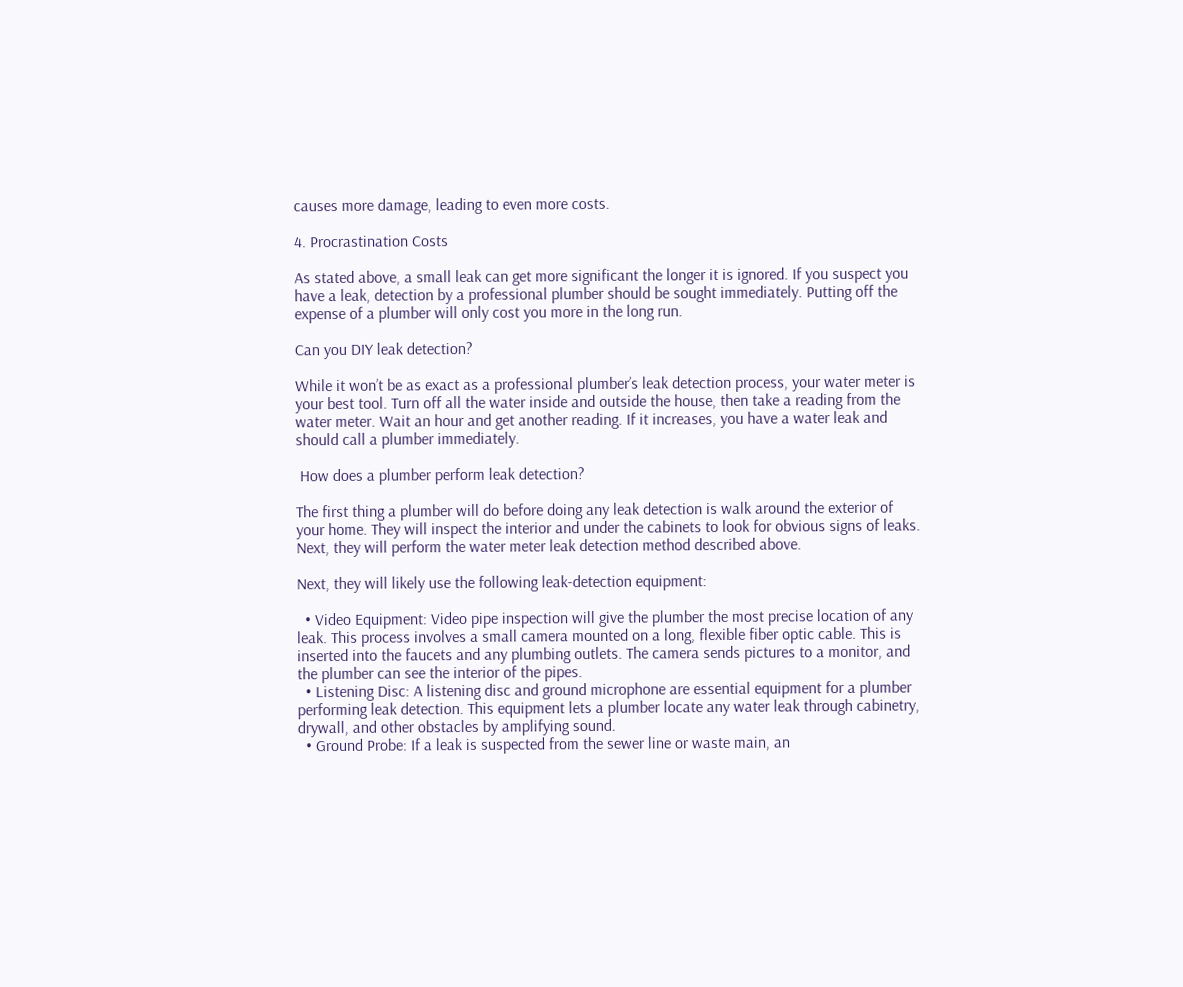causes more damage, leading to even more costs.

4. Procrastination Costs

As stated above, a small leak can get more significant the longer it is ignored. If you suspect you have a leak, detection by a professional plumber should be sought immediately. Putting off the expense of a plumber will only cost you more in the long run.

Can you DIY leak detection?

While it won’t be as exact as a professional plumber’s leak detection process, your water meter is your best tool. Turn off all the water inside and outside the house, then take a reading from the water meter. Wait an hour and get another reading. If it increases, you have a water leak and should call a plumber immediately.

 How does a plumber perform leak detection?

The first thing a plumber will do before doing any leak detection is walk around the exterior of your home. They will inspect the interior and under the cabinets to look for obvious signs of leaks. Next, they will perform the water meter leak detection method described above.

Next, they will likely use the following leak-detection equipment:

  • Video Equipment: Video pipe inspection will give the plumber the most precise location of any leak. This process involves a small camera mounted on a long, flexible fiber optic cable. This is inserted into the faucets and any plumbing outlets. The camera sends pictures to a monitor, and the plumber can see the interior of the pipes.
  • Listening Disc: A listening disc and ground microphone are essential equipment for a plumber performing leak detection. This equipment lets a plumber locate any water leak through cabinetry, drywall, and other obstacles by amplifying sound.
  • Ground Probe: If a leak is suspected from the sewer line or waste main, an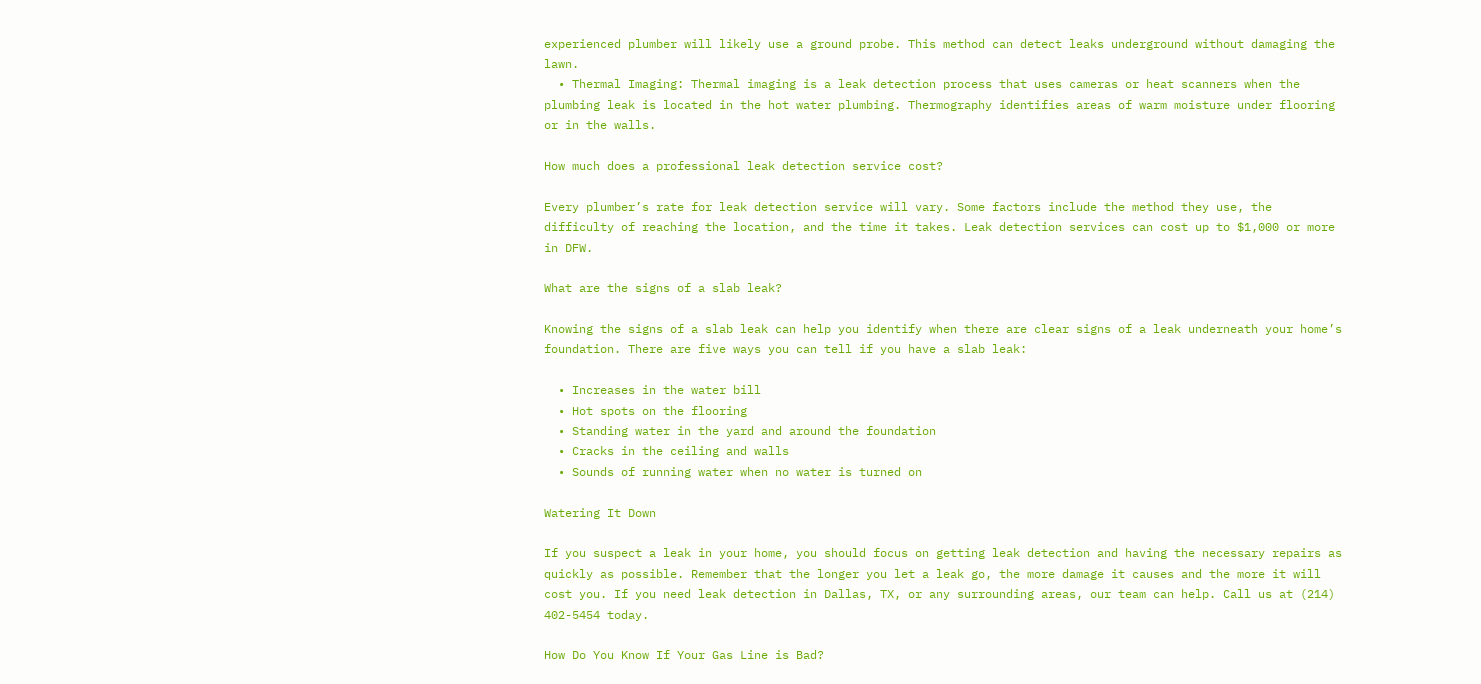experienced plumber will likely use a ground probe. This method can detect leaks underground without damaging the lawn.
  • Thermal Imaging: Thermal imaging is a leak detection process that uses cameras or heat scanners when the plumbing leak is located in the hot water plumbing. Thermography identifies areas of warm moisture under flooring or in the walls.

How much does a professional leak detection service cost?

Every plumber’s rate for leak detection service will vary. Some factors include the method they use, the difficulty of reaching the location, and the time it takes. Leak detection services can cost up to $1,000 or more in DFW.

What are the signs of a slab leak?

Knowing the signs of a slab leak can help you identify when there are clear signs of a leak underneath your home’s foundation. There are five ways you can tell if you have a slab leak:

  • Increases in the water bill
  • Hot spots on the flooring
  • Standing water in the yard and around the foundation
  • Cracks in the ceiling and walls
  • Sounds of running water when no water is turned on

Watering It Down

If you suspect a leak in your home, you should focus on getting leak detection and having the necessary repairs as quickly as possible. Remember that the longer you let a leak go, the more damage it causes and the more it will cost you. If you need leak detection in Dallas, TX, or any surrounding areas, our team can help. Call us at (214) 402-5454 today.

How Do You Know If Your Gas Line is Bad?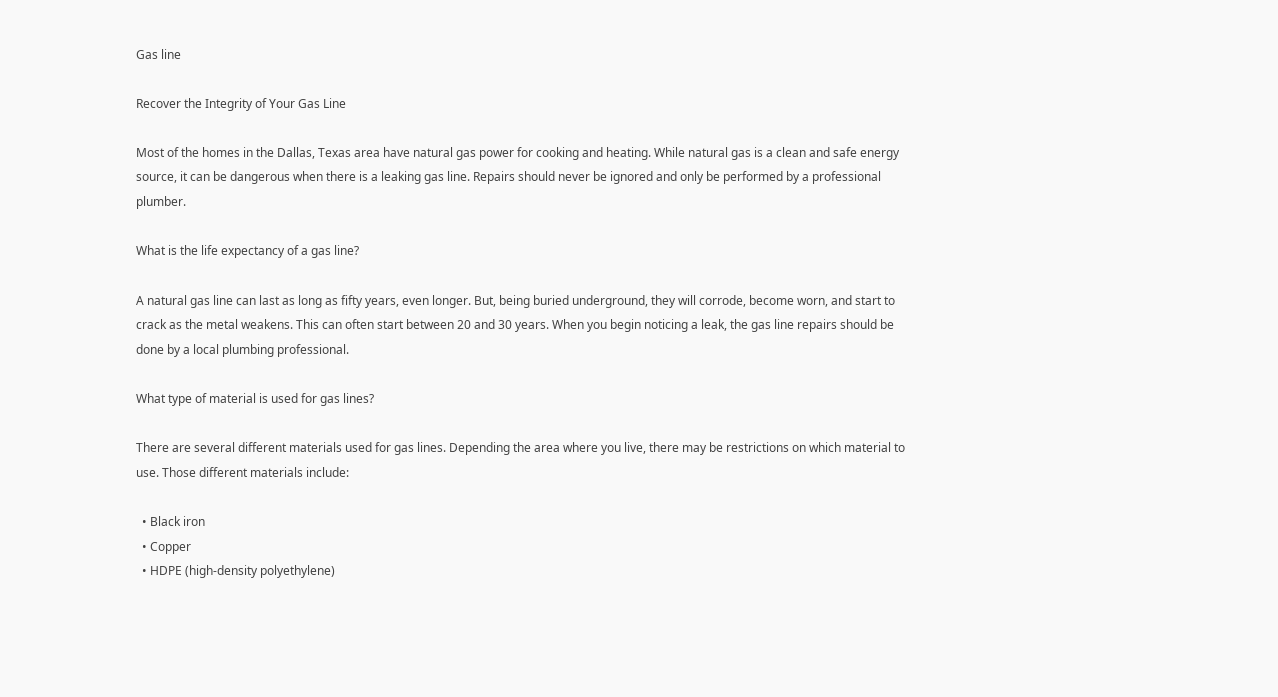Gas line

Recover the Integrity of Your Gas Line

Most of the homes in the Dallas, Texas area have natural gas power for cooking and heating. While natural gas is a clean and safe energy source, it can be dangerous when there is a leaking gas line. Repairs should never be ignored and only be performed by a professional plumber.

What is the life expectancy of a gas line?

A natural gas line can last as long as fifty years, even longer. But, being buried underground, they will corrode, become worn, and start to crack as the metal weakens. This can often start between 20 and 30 years. When you begin noticing a leak, the gas line repairs should be done by a local plumbing professional.

What type of material is used for gas lines?

There are several different materials used for gas lines. Depending the area where you live, there may be restrictions on which material to use. Those different materials include:

  • Black iron
  • Copper
  • HDPE (high-density polyethylene)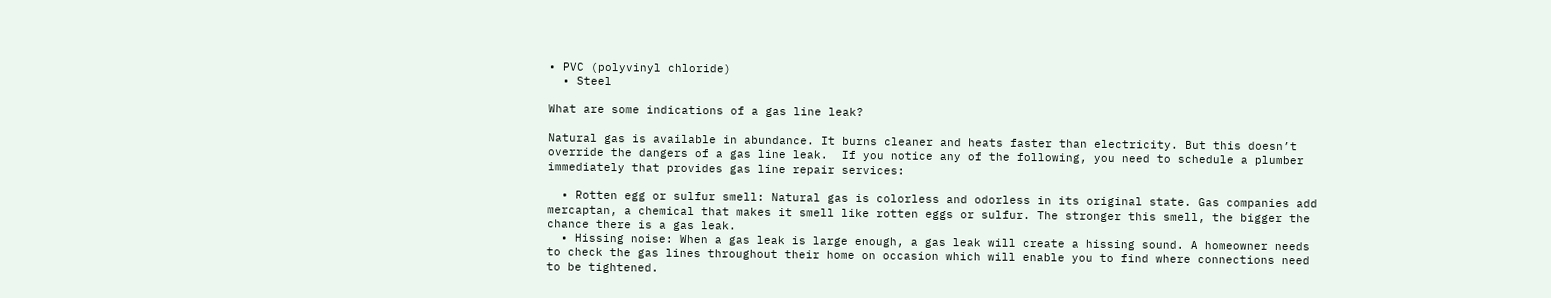• PVC (polyvinyl chloride)
  • Steel

What are some indications of a gas line leak?

Natural gas is available in abundance. It burns cleaner and heats faster than electricity. But this doesn’t override the dangers of a gas line leak.  If you notice any of the following, you need to schedule a plumber immediately that provides gas line repair services:

  • Rotten egg or sulfur smell: Natural gas is colorless and odorless in its original state. Gas companies add mercaptan, a chemical that makes it smell like rotten eggs or sulfur. The stronger this smell, the bigger the chance there is a gas leak.
  • Hissing noise: When a gas leak is large enough, a gas leak will create a hissing sound. A homeowner needs to check the gas lines throughout their home on occasion which will enable you to find where connections need to be tightened.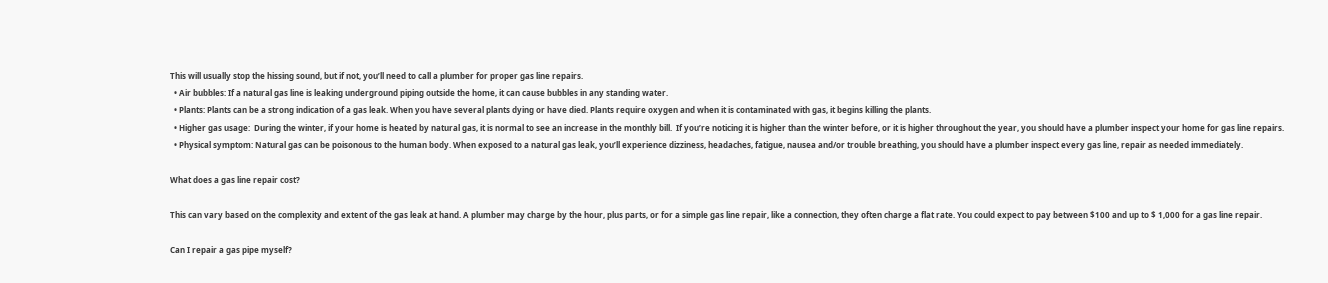This will usually stop the hissing sound, but if not, you’ll need to call a plumber for proper gas line repairs.
  • Air bubbles: If a natural gas line is leaking underground piping outside the home, it can cause bubbles in any standing water.
  • Plants: Plants can be a strong indication of a gas leak. When you have several plants dying or have died. Plants require oxygen and when it is contaminated with gas, it begins killing the plants.
  • Higher gas usage:  During the winter, if your home is heated by natural gas, it is normal to see an increase in the monthly bill.  If you’re noticing it is higher than the winter before, or it is higher throughout the year, you should have a plumber inspect your home for gas line repairs.
  • Physical symptom: Natural gas can be poisonous to the human body. When exposed to a natural gas leak, you’ll experience dizziness, headaches, fatigue, nausea and/or trouble breathing, you should have a plumber inspect every gas line, repair as needed immediately.

What does a gas line repair cost?

This can vary based on the complexity and extent of the gas leak at hand. A plumber may charge by the hour, plus parts, or for a simple gas line repair, like a connection, they often charge a flat rate. You could expect to pay between $100 and up to $ 1,000 for a gas line repair.

Can I repair a gas pipe myself?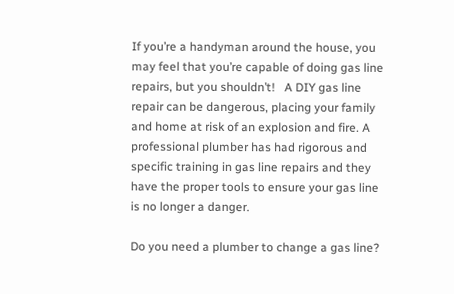If you’re a handyman around the house, you may feel that you’re capable of doing gas line repairs, but you shouldn’t!   A DIY gas line repair can be dangerous, placing your family and home at risk of an explosion and fire. A professional plumber has had rigorous and specific training in gas line repairs and they have the proper tools to ensure your gas line is no longer a danger.

Do you need a plumber to change a gas line?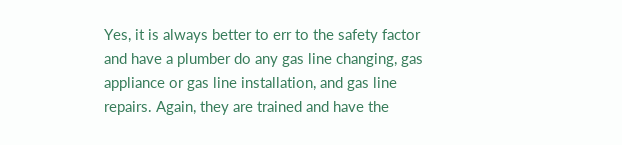Yes, it is always better to err to the safety factor and have a plumber do any gas line changing, gas appliance or gas line installation, and gas line repairs. Again, they are trained and have the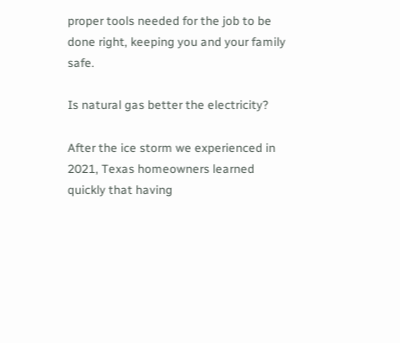proper tools needed for the job to be done right, keeping you and your family safe.

Is natural gas better the electricity?

After the ice storm we experienced in 2021, Texas homeowners learned quickly that having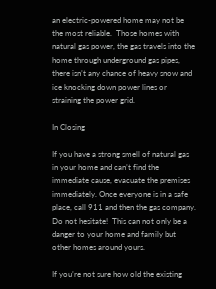an electric-powered home may not be the most reliable.  Those homes with natural gas power, the gas travels into the home through underground gas pipes, there isn’t any chance of heavy snow and ice knocking down power lines or straining the power grid.

In Closing

If you have a strong smell of natural gas in your home and can’t find the immediate cause, evacuate the premises immediately. Once everyone is in a safe place, call 911 and then the gas company. Do not hesitate!  This can not only be a danger to your home and family but other homes around yours.

If you’re not sure how old the existing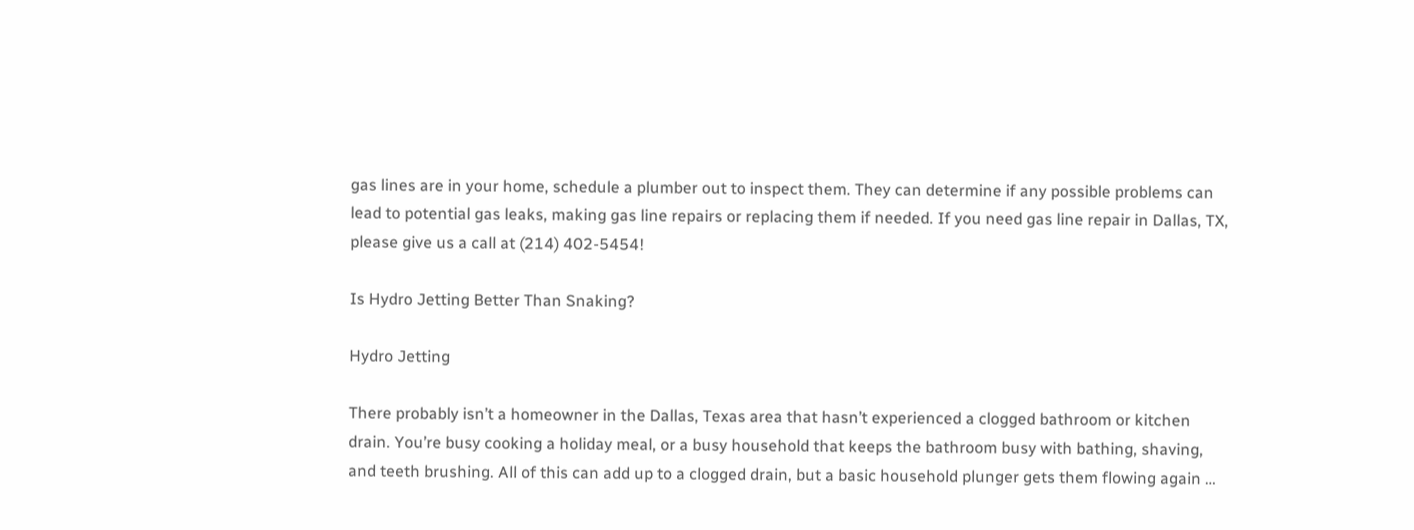gas lines are in your home, schedule a plumber out to inspect them. They can determine if any possible problems can lead to potential gas leaks, making gas line repairs or replacing them if needed. If you need gas line repair in Dallas, TX, please give us a call at (214) 402-5454!

Is Hydro Jetting Better Than Snaking?

Hydro Jetting

There probably isn’t a homeowner in the Dallas, Texas area that hasn’t experienced a clogged bathroom or kitchen drain. You’re busy cooking a holiday meal, or a busy household that keeps the bathroom busy with bathing, shaving, and teeth brushing. All of this can add up to a clogged drain, but a basic household plunger gets them flowing again …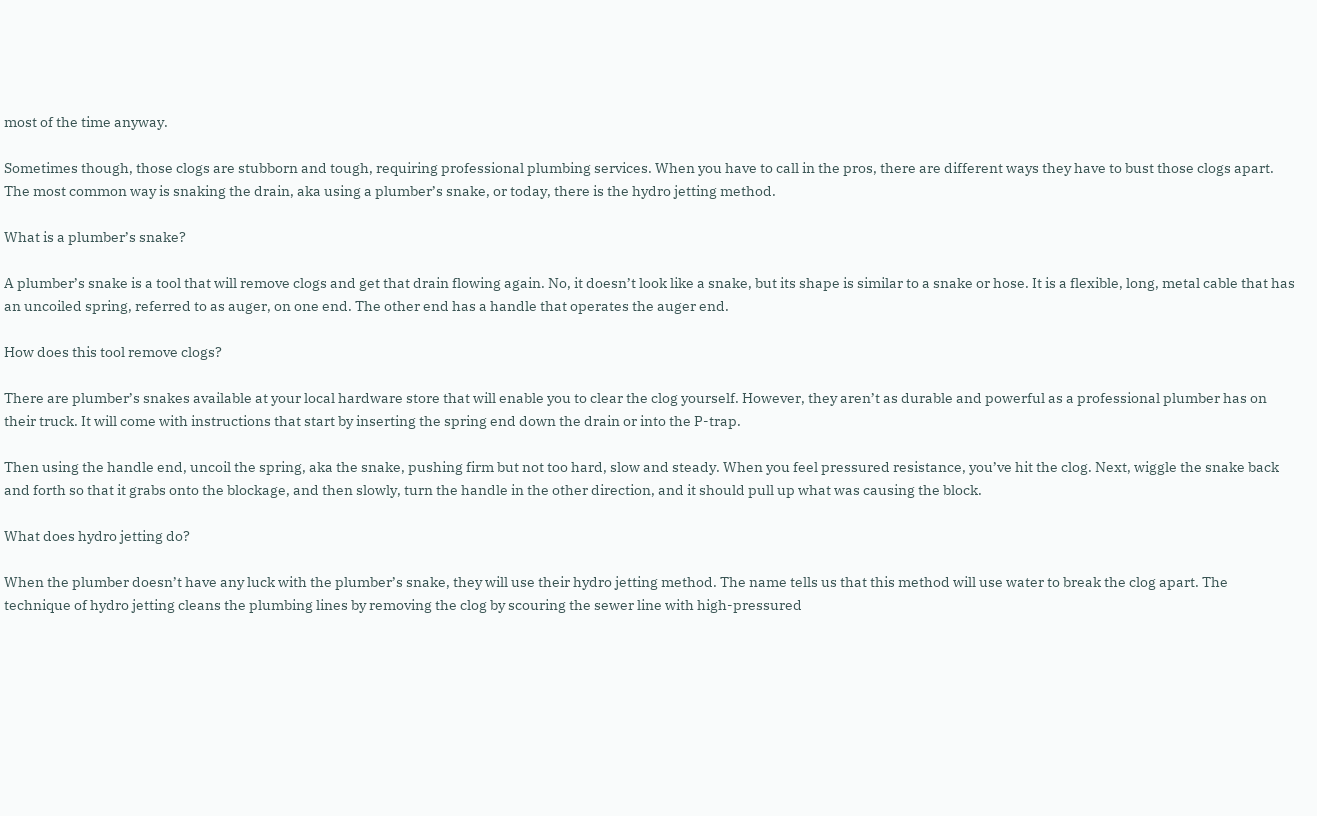most of the time anyway.

Sometimes though, those clogs are stubborn and tough, requiring professional plumbing services. When you have to call in the pros, there are different ways they have to bust those clogs apart. The most common way is snaking the drain, aka using a plumber’s snake, or today, there is the hydro jetting method.

What is a plumber’s snake?

A plumber’s snake is a tool that will remove clogs and get that drain flowing again. No, it doesn’t look like a snake, but its shape is similar to a snake or hose. It is a flexible, long, metal cable that has an uncoiled spring, referred to as auger, on one end. The other end has a handle that operates the auger end.

How does this tool remove clogs?

There are plumber’s snakes available at your local hardware store that will enable you to clear the clog yourself. However, they aren’t as durable and powerful as a professional plumber has on their truck. It will come with instructions that start by inserting the spring end down the drain or into the P-trap.

Then using the handle end, uncoil the spring, aka the snake, pushing firm but not too hard, slow and steady. When you feel pressured resistance, you’ve hit the clog. Next, wiggle the snake back and forth so that it grabs onto the blockage, and then slowly, turn the handle in the other direction, and it should pull up what was causing the block.

What does hydro jetting do?

When the plumber doesn’t have any luck with the plumber’s snake, they will use their hydro jetting method. The name tells us that this method will use water to break the clog apart. The technique of hydro jetting cleans the plumbing lines by removing the clog by scouring the sewer line with high-pressured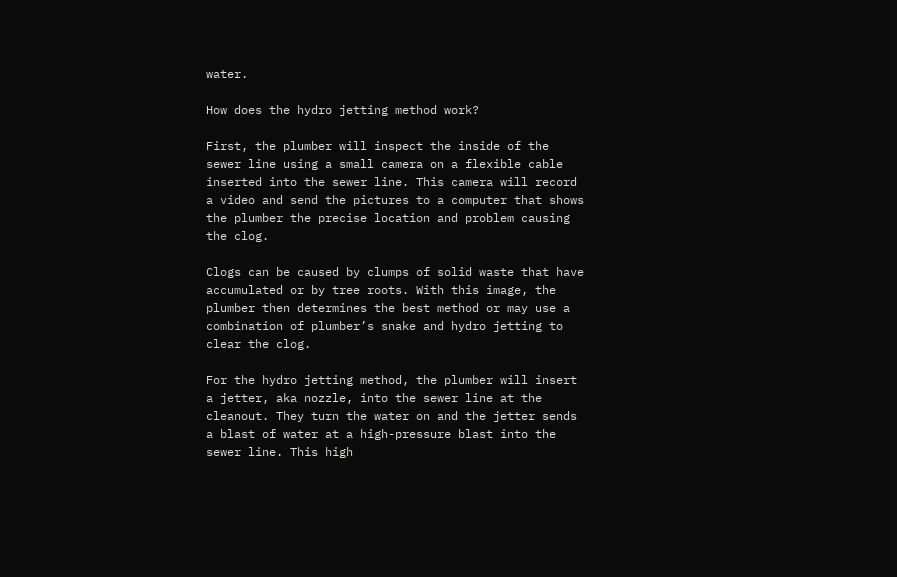water.

How does the hydro jetting method work?

First, the plumber will inspect the inside of the sewer line using a small camera on a flexible cable inserted into the sewer line. This camera will record a video and send the pictures to a computer that shows the plumber the precise location and problem causing the clog.

Clogs can be caused by clumps of solid waste that have accumulated or by tree roots. With this image, the plumber then determines the best method or may use a combination of plumber’s snake and hydro jetting to clear the clog.

For the hydro jetting method, the plumber will insert a jetter, aka nozzle, into the sewer line at the cleanout. They turn the water on and the jetter sends a blast of water at a high-pressure blast into the sewer line. This high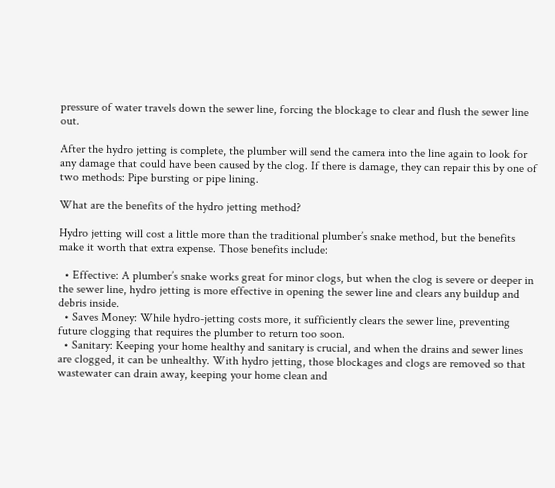pressure of water travels down the sewer line, forcing the blockage to clear and flush the sewer line out.

After the hydro jetting is complete, the plumber will send the camera into the line again to look for any damage that could have been caused by the clog. If there is damage, they can repair this by one of two methods: Pipe bursting or pipe lining.

What are the benefits of the hydro jetting method?

Hydro jetting will cost a little more than the traditional plumber’s snake method, but the benefits make it worth that extra expense. Those benefits include:

  • Effective: A plumber’s snake works great for minor clogs, but when the clog is severe or deeper in the sewer line, hydro jetting is more effective in opening the sewer line and clears any buildup and debris inside.
  • Saves Money: While hydro-jetting costs more, it sufficiently clears the sewer line, preventing future clogging that requires the plumber to return too soon.
  • Sanitary: Keeping your home healthy and sanitary is crucial, and when the drains and sewer lines are clogged, it can be unhealthy. With hydro jetting, those blockages and clogs are removed so that wastewater can drain away, keeping your home clean and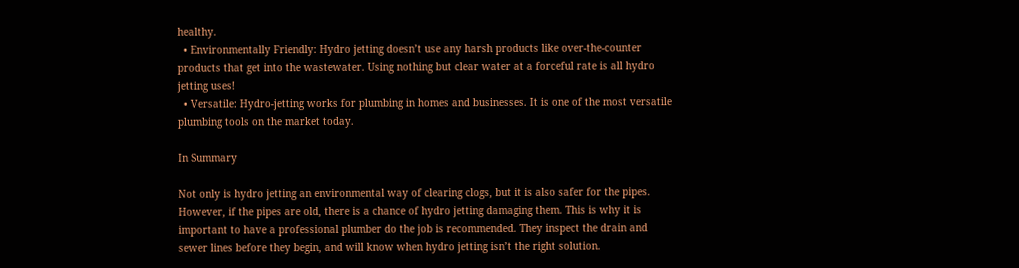healthy.
  • Environmentally Friendly: Hydro jetting doesn’t use any harsh products like over-the-counter products that get into the wastewater. Using nothing but clear water at a forceful rate is all hydro jetting uses!
  • Versatile: Hydro-jetting works for plumbing in homes and businesses. It is one of the most versatile plumbing tools on the market today.

In Summary

Not only is hydro jetting an environmental way of clearing clogs, but it is also safer for the pipes. However, if the pipes are old, there is a chance of hydro jetting damaging them. This is why it is important to have a professional plumber do the job is recommended. They inspect the drain and sewer lines before they begin, and will know when hydro jetting isn’t the right solution.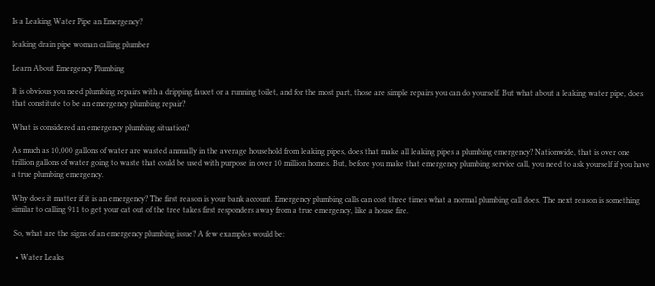Is a Leaking Water Pipe an Emergency?

leaking drain pipe woman calling plumber

Learn About Emergency Plumbing

It is obvious you need plumbing repairs with a dripping faucet or a running toilet, and for the most part, those are simple repairs you can do yourself. But what about a leaking water pipe, does that constitute to be an emergency plumbing repair?

What is considered an emergency plumbing situation?

As much as 10,000 gallons of water are wasted annually in the average household from leaking pipes, does that make all leaking pipes a plumbing emergency? Nationwide, that is over one trillion gallons of water going to waste that could be used with purpose in over 10 million homes. But, before you make that emergency plumbing service call, you need to ask yourself if you have a true plumbing emergency.

Why does it matter if it is an emergency? The first reason is your bank account. Emergency plumbing calls can cost three times what a normal plumbing call does. The next reason is something similar to calling 911 to get your cat out of the tree takes first responders away from a true emergency, like a house fire.

 So, what are the signs of an emergency plumbing issue? A few examples would be:

  • Water Leaks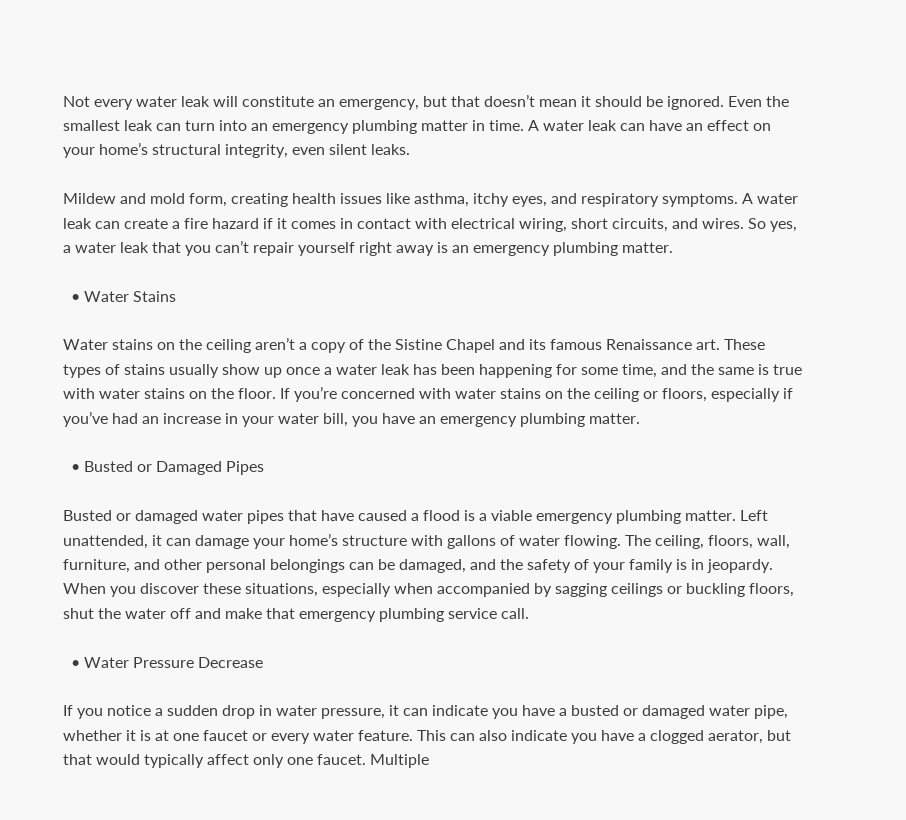Not every water leak will constitute an emergency, but that doesn’t mean it should be ignored. Even the smallest leak can turn into an emergency plumbing matter in time. A water leak can have an effect on your home’s structural integrity, even silent leaks.

Mildew and mold form, creating health issues like asthma, itchy eyes, and respiratory symptoms. A water leak can create a fire hazard if it comes in contact with electrical wiring, short circuits, and wires. So yes, a water leak that you can’t repair yourself right away is an emergency plumbing matter.

  • Water Stains

Water stains on the ceiling aren’t a copy of the Sistine Chapel and its famous Renaissance art. These types of stains usually show up once a water leak has been happening for some time, and the same is true with water stains on the floor. If you’re concerned with water stains on the ceiling or floors, especially if you’ve had an increase in your water bill, you have an emergency plumbing matter.

  • Busted or Damaged Pipes

Busted or damaged water pipes that have caused a flood is a viable emergency plumbing matter. Left unattended, it can damage your home’s structure with gallons of water flowing. The ceiling, floors, wall, furniture, and other personal belongings can be damaged, and the safety of your family is in jeopardy.  When you discover these situations, especially when accompanied by sagging ceilings or buckling floors, shut the water off and make that emergency plumbing service call.

  • Water Pressure Decrease

If you notice a sudden drop in water pressure, it can indicate you have a busted or damaged water pipe, whether it is at one faucet or every water feature. This can also indicate you have a clogged aerator, but that would typically affect only one faucet. Multiple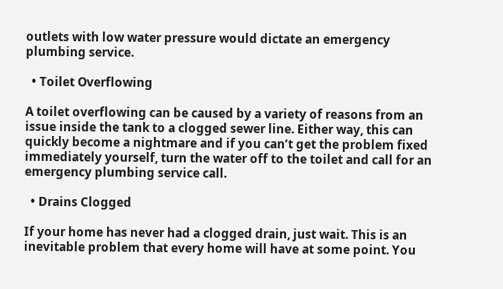outlets with low water pressure would dictate an emergency plumbing service.

  • Toilet Overflowing

A toilet overflowing can be caused by a variety of reasons from an issue inside the tank to a clogged sewer line. Either way, this can quickly become a nightmare and if you can’t get the problem fixed immediately yourself, turn the water off to the toilet and call for an emergency plumbing service call.

  • Drains Clogged

If your home has never had a clogged drain, just wait. This is an inevitable problem that every home will have at some point. You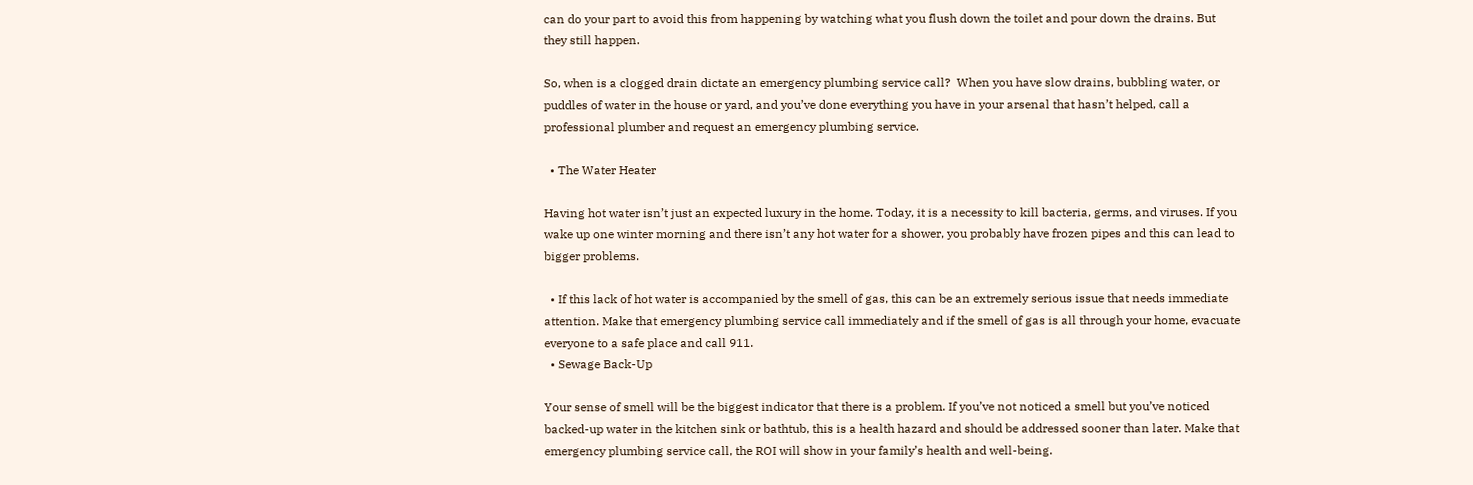can do your part to avoid this from happening by watching what you flush down the toilet and pour down the drains. But they still happen.

So, when is a clogged drain dictate an emergency plumbing service call?  When you have slow drains, bubbling water, or puddles of water in the house or yard, and you’ve done everything you have in your arsenal that hasn’t helped, call a professional plumber and request an emergency plumbing service.

  • The Water Heater

Having hot water isn’t just an expected luxury in the home. Today, it is a necessity to kill bacteria, germs, and viruses. If you wake up one winter morning and there isn’t any hot water for a shower, you probably have frozen pipes and this can lead to bigger problems.

  • If this lack of hot water is accompanied by the smell of gas, this can be an extremely serious issue that needs immediate attention. Make that emergency plumbing service call immediately and if the smell of gas is all through your home, evacuate everyone to a safe place and call 911.
  • Sewage Back-Up

Your sense of smell will be the biggest indicator that there is a problem. If you’ve not noticed a smell but you’ve noticed backed-up water in the kitchen sink or bathtub, this is a health hazard and should be addressed sooner than later. Make that emergency plumbing service call, the ROI will show in your family’s health and well-being.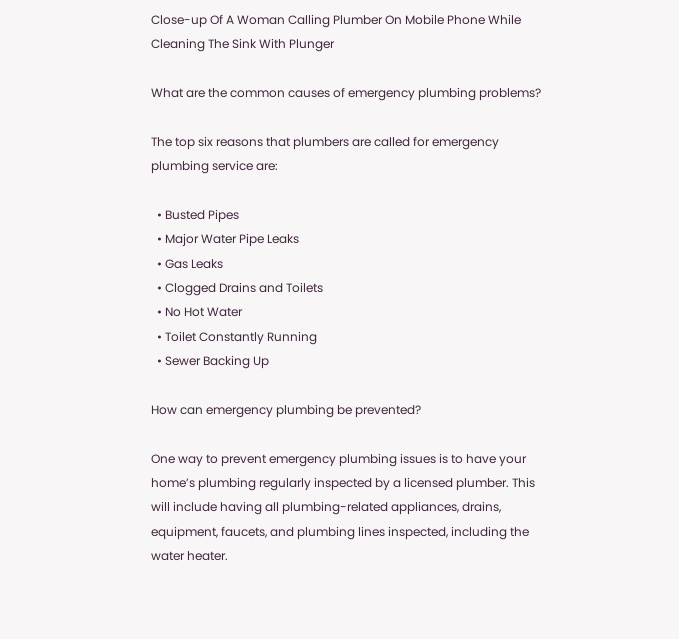Close-up Of A Woman Calling Plumber On Mobile Phone While Cleaning The Sink With Plunger

What are the common causes of emergency plumbing problems?

The top six reasons that plumbers are called for emergency plumbing service are:

  • Busted Pipes
  • Major Water Pipe Leaks
  • Gas Leaks
  • Clogged Drains and Toilets
  • No Hot Water
  • Toilet Constantly Running
  • Sewer Backing Up

How can emergency plumbing be prevented?

One way to prevent emergency plumbing issues is to have your home’s plumbing regularly inspected by a licensed plumber. This will include having all plumbing-related appliances, drains, equipment, faucets, and plumbing lines inspected, including the water heater.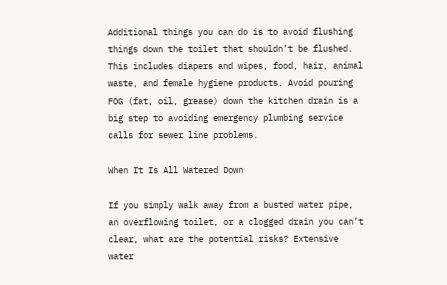Additional things you can do is to avoid flushing things down the toilet that shouldn’t be flushed. This includes diapers and wipes, food, hair, animal waste, and female hygiene products. Avoid pouring FOG (fat, oil, grease) down the kitchen drain is a big step to avoiding emergency plumbing service calls for sewer line problems.

When It Is All Watered Down

If you simply walk away from a busted water pipe, an overflowing toilet, or a clogged drain you can’t clear, what are the potential risks? Extensive water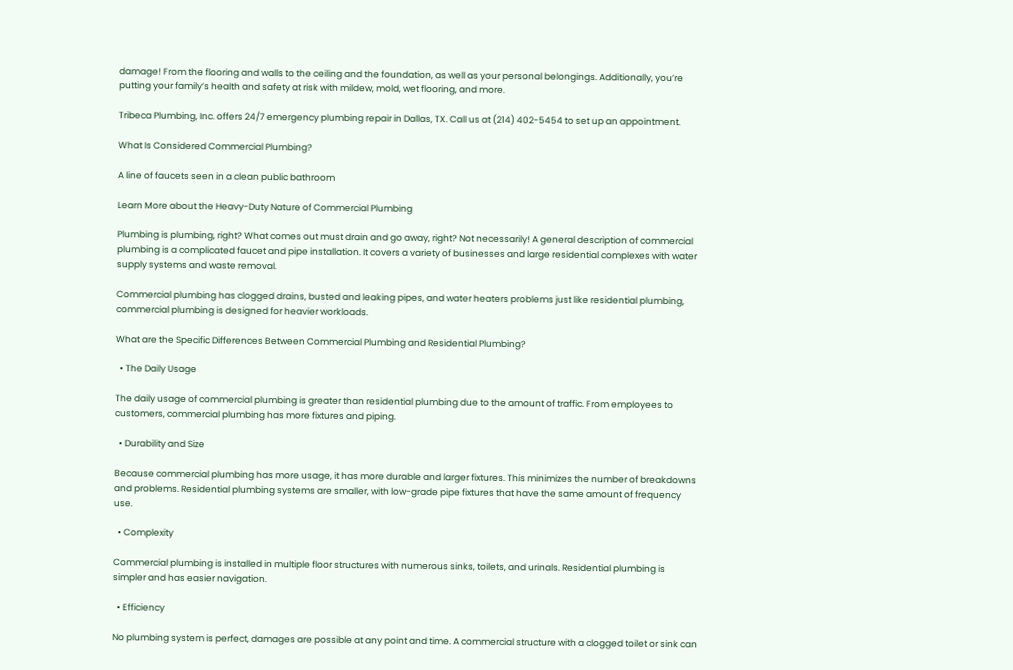damage! From the flooring and walls to the ceiling and the foundation, as well as your personal belongings. Additionally, you’re putting your family’s health and safety at risk with mildew, mold, wet flooring, and more.

Tribeca Plumbing, Inc. offers 24/7 emergency plumbing repair in Dallas, TX. Call us at (214) 402-5454 to set up an appointment.

What Is Considered Commercial Plumbing?

A line of faucets seen in a clean public bathroom

Learn More about the Heavy-Duty Nature of Commercial Plumbing

Plumbing is plumbing, right? What comes out must drain and go away, right? Not necessarily! A general description of commercial plumbing is a complicated faucet and pipe installation. It covers a variety of businesses and large residential complexes with water supply systems and waste removal.

Commercial plumbing has clogged drains, busted and leaking pipes, and water heaters problems just like residential plumbing, commercial plumbing is designed for heavier workloads.

What are the Specific Differences Between Commercial Plumbing and Residential Plumbing?

  • The Daily Usage

The daily usage of commercial plumbing is greater than residential plumbing due to the amount of traffic. From employees to customers, commercial plumbing has more fixtures and piping.

  • Durability and Size

Because commercial plumbing has more usage, it has more durable and larger fixtures. This minimizes the number of breakdowns and problems. Residential plumbing systems are smaller, with low-grade pipe fixtures that have the same amount of frequency use.

  • Complexity

Commercial plumbing is installed in multiple floor structures with numerous sinks, toilets, and urinals. Residential plumbing is simpler and has easier navigation.

  • Efficiency

No plumbing system is perfect, damages are possible at any point and time. A commercial structure with a clogged toilet or sink can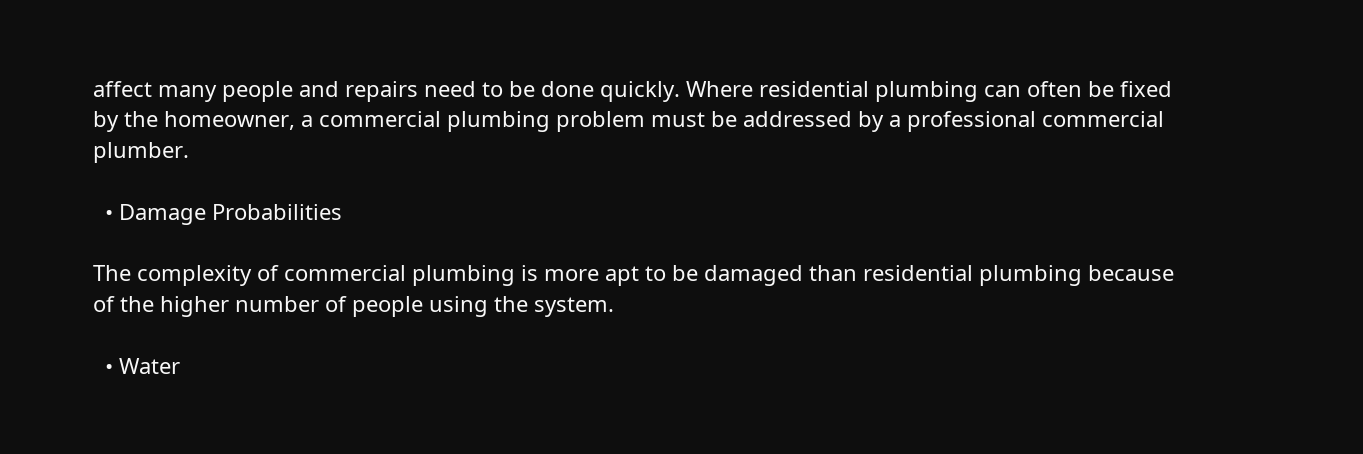affect many people and repairs need to be done quickly. Where residential plumbing can often be fixed by the homeowner, a commercial plumbing problem must be addressed by a professional commercial plumber.

  • Damage Probabilities

The complexity of commercial plumbing is more apt to be damaged than residential plumbing because of the higher number of people using the system.

  • Water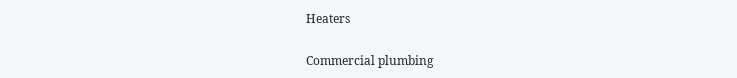Heaters

Commercial plumbing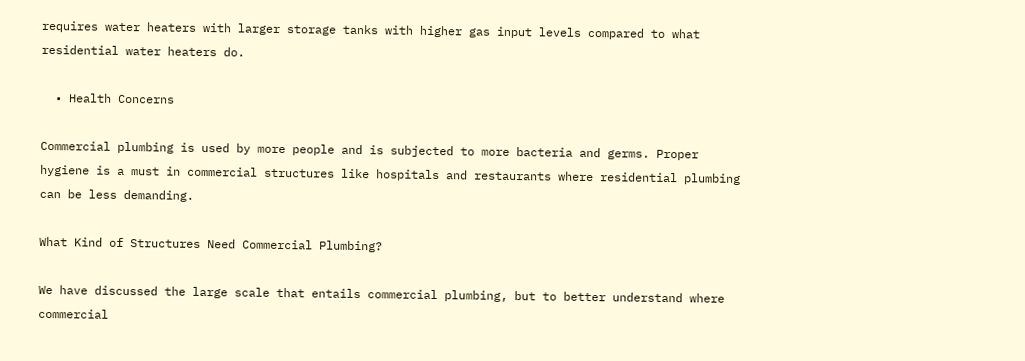requires water heaters with larger storage tanks with higher gas input levels compared to what residential water heaters do.

  • Health Concerns

Commercial plumbing is used by more people and is subjected to more bacteria and germs. Proper hygiene is a must in commercial structures like hospitals and restaurants where residential plumbing can be less demanding.

What Kind of Structures Need Commercial Plumbing?

We have discussed the large scale that entails commercial plumbing, but to better understand where commercial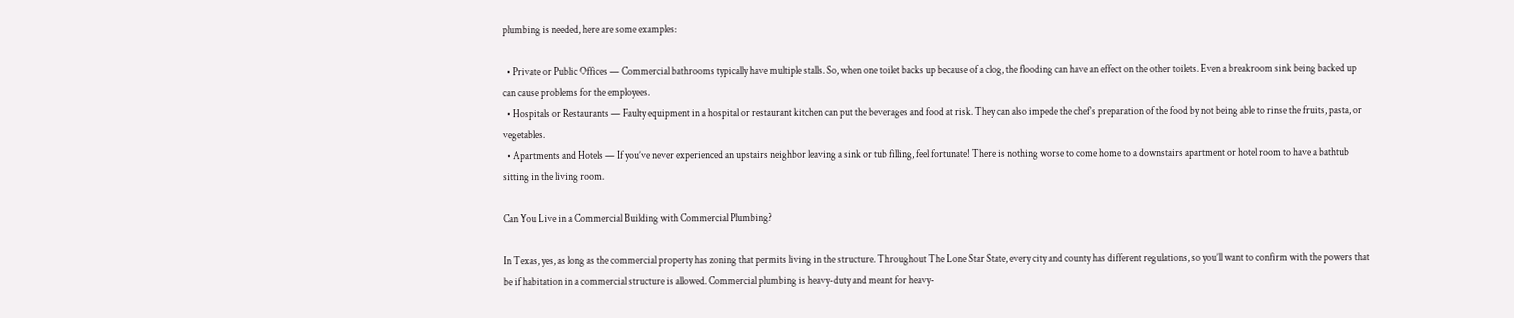plumbing is needed, here are some examples:

  • Private or Public Offices — Commercial bathrooms typically have multiple stalls. So, when one toilet backs up because of a clog, the flooding can have an effect on the other toilets. Even a breakroom sink being backed up can cause problems for the employees.
  • Hospitals or Restaurants — Faulty equipment in a hospital or restaurant kitchen can put the beverages and food at risk. They can also impede the chef’s preparation of the food by not being able to rinse the fruits, pasta, or vegetables.
  • Apartments and Hotels — If you’ve never experienced an upstairs neighbor leaving a sink or tub filling, feel fortunate! There is nothing worse to come home to a downstairs apartment or hotel room to have a bathtub sitting in the living room.

Can You Live in a Commercial Building with Commercial Plumbing?

In Texas, yes, as long as the commercial property has zoning that permits living in the structure. Throughout The Lone Star State, every city and county has different regulations, so you’ll want to confirm with the powers that be if habitation in a commercial structure is allowed. Commercial plumbing is heavy-duty and meant for heavy-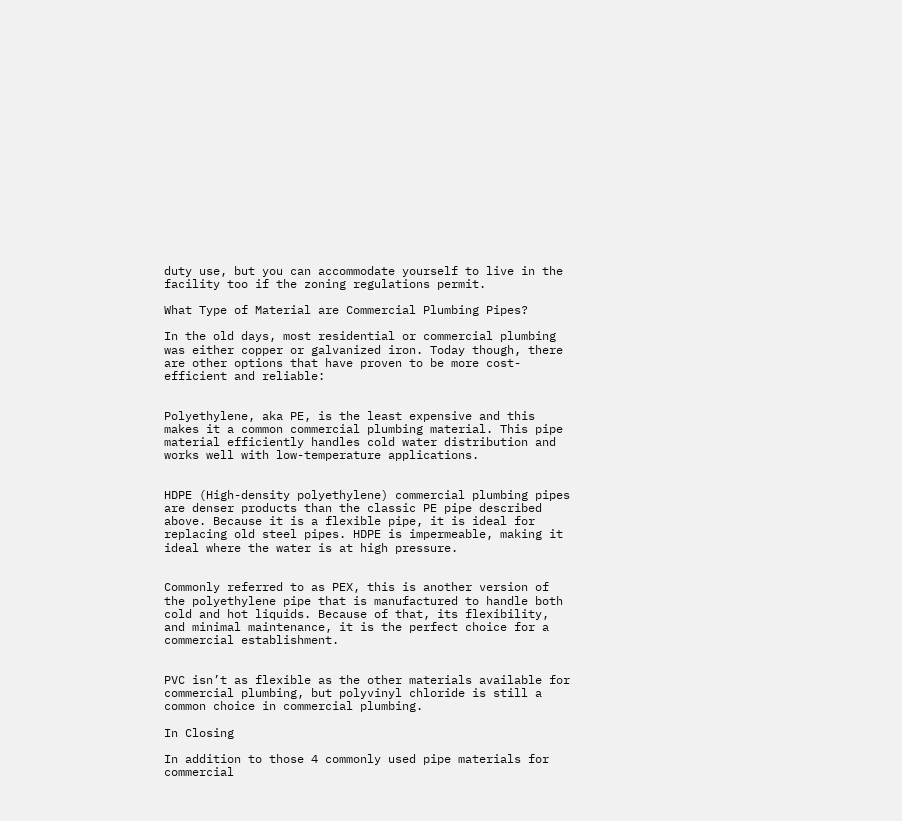duty use, but you can accommodate yourself to live in the facility too if the zoning regulations permit.

What Type of Material are Commercial Plumbing Pipes?

In the old days, most residential or commercial plumbing was either copper or galvanized iron. Today though, there are other options that have proven to be more cost-efficient and reliable:


Polyethylene, aka PE, is the least expensive and this makes it a common commercial plumbing material. This pipe material efficiently handles cold water distribution and works well with low-temperature applications.


HDPE (High-density polyethylene) commercial plumbing pipes are denser products than the classic PE pipe described above. Because it is a flexible pipe, it is ideal for replacing old steel pipes. HDPE is impermeable, making it ideal where the water is at high pressure.


Commonly referred to as PEX, this is another version of the polyethylene pipe that is manufactured to handle both cold and hot liquids. Because of that, its flexibility, and minimal maintenance, it is the perfect choice for a commercial establishment.


PVC isn’t as flexible as the other materials available for commercial plumbing, but polyvinyl chloride is still a common choice in commercial plumbing.

In Closing

In addition to those 4 commonly used pipe materials for commercial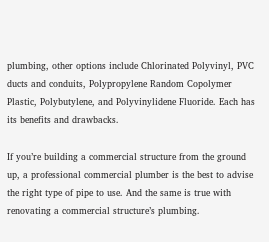plumbing, other options include Chlorinated Polyvinyl, PVC ducts and conduits, Polypropylene Random Copolymer Plastic, Polybutylene, and Polyvinylidene Fluoride. Each has its benefits and drawbacks.

If you’re building a commercial structure from the ground up, a professional commercial plumber is the best to advise the right type of pipe to use. And the same is true with renovating a commercial structure’s plumbing.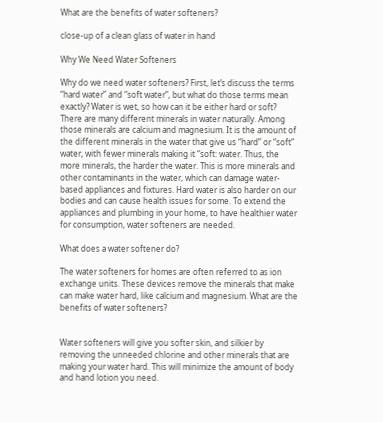What are the benefits of water softeners?

close-up of a clean glass of water in hand

Why We Need Water Softeners

Why do we need water softeners? First, let’s discuss the terms “hard water” and “soft water”, but what do those terms mean exactly? Water is wet, so how can it be either hard or soft? There are many different minerals in water naturally. Among those minerals are calcium and magnesium. It is the amount of the different minerals in the water that give us “hard” or “soft” water, with fewer minerals making it “soft: water. Thus, the more minerals, the harder the water. This is more minerals and other contaminants in the water, which can damage water-based appliances and fixtures. Hard water is also harder on our bodies and can cause health issues for some. To extend the appliances and plumbing in your home, to have healthier water for consumption, water softeners are needed.

What does a water softener do?

The water softeners for homes are often referred to as ion exchange units. These devices remove the minerals that make can make water hard, like calcium and magnesium. What are the benefits of water softeners?


Water softeners will give you softer skin, and silkier by removing the unneeded chlorine and other minerals that are making your water hard. This will minimize the amount of body and hand lotion you need.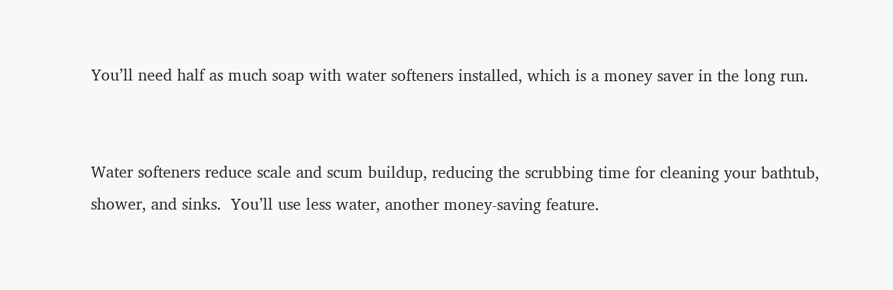You’ll need half as much soap with water softeners installed, which is a money saver in the long run.


Water softeners reduce scale and scum buildup, reducing the scrubbing time for cleaning your bathtub, shower, and sinks.  You’ll use less water, another money-saving feature.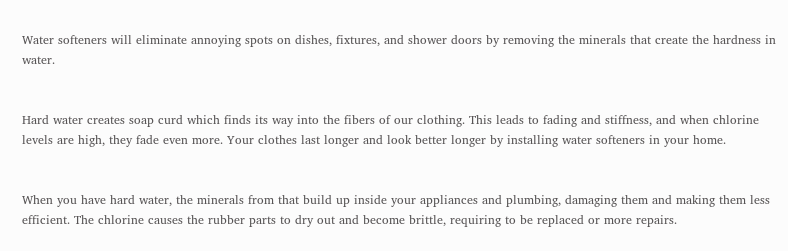Water softeners will eliminate annoying spots on dishes, fixtures, and shower doors by removing the minerals that create the hardness in water.


Hard water creates soap curd which finds its way into the fibers of our clothing. This leads to fading and stiffness, and when chlorine levels are high, they fade even more. Your clothes last longer and look better longer by installing water softeners in your home.


When you have hard water, the minerals from that build up inside your appliances and plumbing, damaging them and making them less efficient. The chlorine causes the rubber parts to dry out and become brittle, requiring to be replaced or more repairs.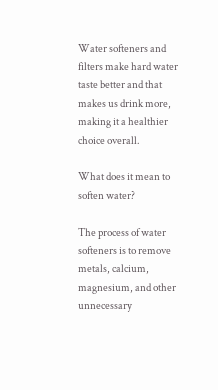Water softeners and filters make hard water taste better and that makes us drink more, making it a healthier choice overall.

What does it mean to soften water?

The process of water softeners is to remove metals, calcium, magnesium, and other unnecessary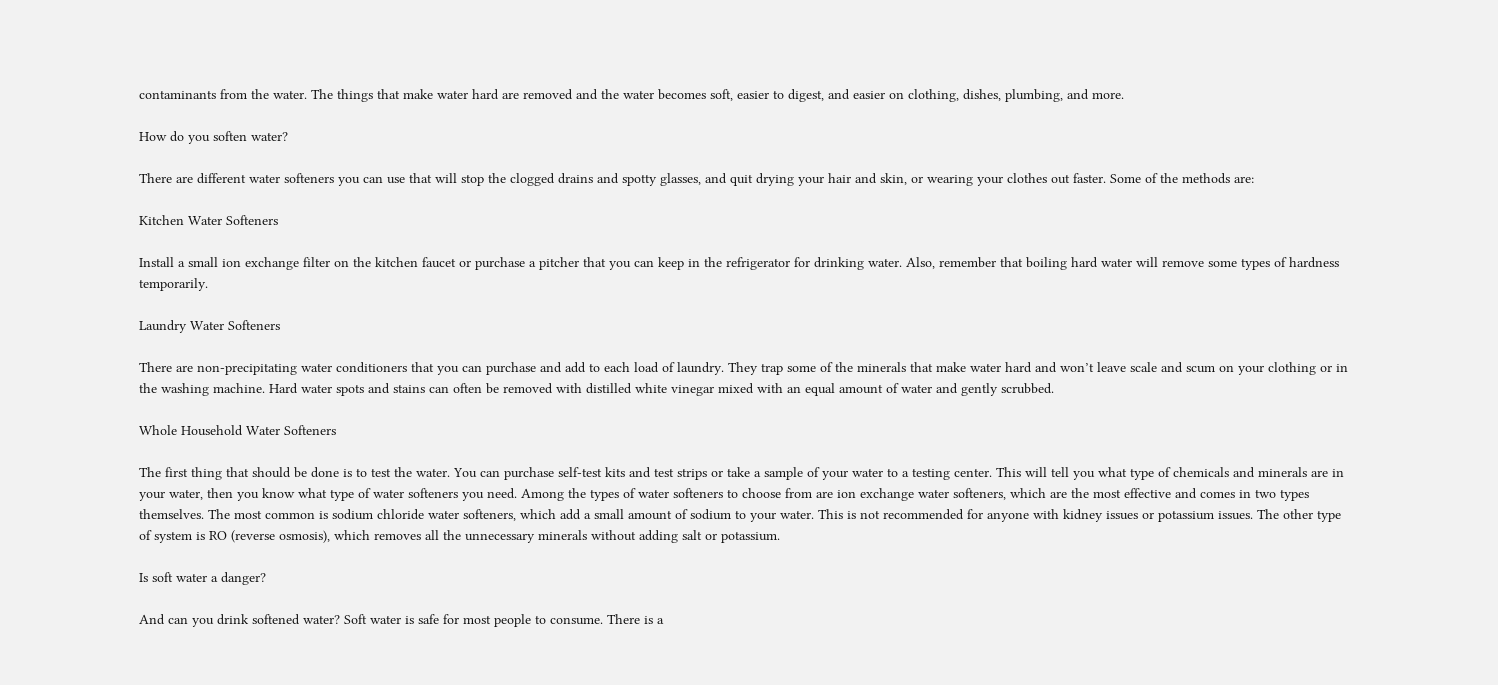contaminants from the water. The things that make water hard are removed and the water becomes soft, easier to digest, and easier on clothing, dishes, plumbing, and more.

How do you soften water?

There are different water softeners you can use that will stop the clogged drains and spotty glasses, and quit drying your hair and skin, or wearing your clothes out faster. Some of the methods are:

Kitchen Water Softeners

Install a small ion exchange filter on the kitchen faucet or purchase a pitcher that you can keep in the refrigerator for drinking water. Also, remember that boiling hard water will remove some types of hardness temporarily.

Laundry Water Softeners

There are non-precipitating water conditioners that you can purchase and add to each load of laundry. They trap some of the minerals that make water hard and won’t leave scale and scum on your clothing or in the washing machine. Hard water spots and stains can often be removed with distilled white vinegar mixed with an equal amount of water and gently scrubbed.

Whole Household Water Softeners

The first thing that should be done is to test the water. You can purchase self-test kits and test strips or take a sample of your water to a testing center. This will tell you what type of chemicals and minerals are in your water, then you know what type of water softeners you need. Among the types of water softeners to choose from are ion exchange water softeners, which are the most effective and comes in two types themselves. The most common is sodium chloride water softeners, which add a small amount of sodium to your water. This is not recommended for anyone with kidney issues or potassium issues. The other type of system is RO (reverse osmosis), which removes all the unnecessary minerals without adding salt or potassium.

Is soft water a danger?

And can you drink softened water? Soft water is safe for most people to consume. There is a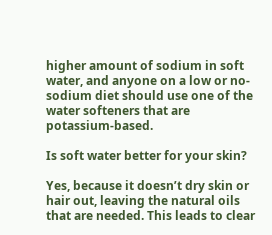higher amount of sodium in soft water, and anyone on a low or no-sodium diet should use one of the water softeners that are potassium-based.

Is soft water better for your skin?

Yes, because it doesn’t dry skin or hair out, leaving the natural oils that are needed. This leads to clear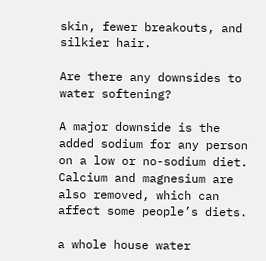skin, fewer breakouts, and silkier hair.

Are there any downsides to water softening?

A major downside is the added sodium for any person on a low or no-sodium diet. Calcium and magnesium are also removed, which can affect some people’s diets.

a whole house water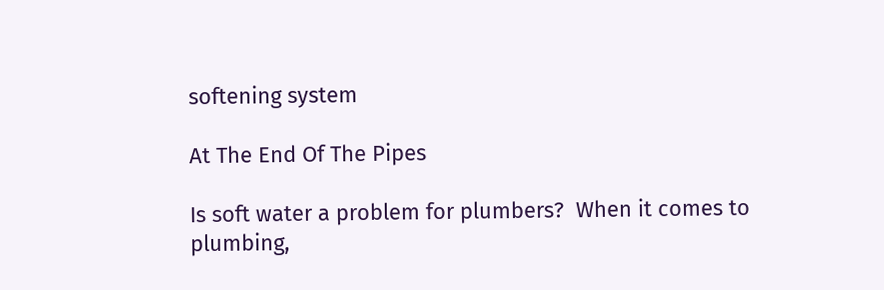softening system

At The End Of The Pipes

Is soft water a problem for plumbers?  When it comes to plumbing,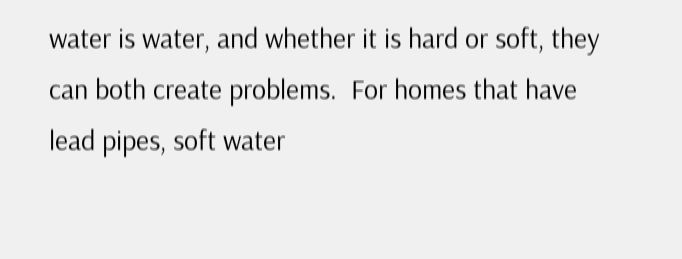water is water, and whether it is hard or soft, they can both create problems.  For homes that have lead pipes, soft water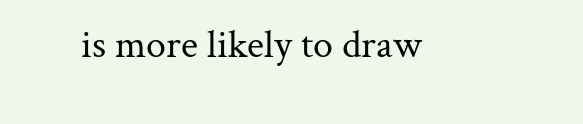is more likely to draw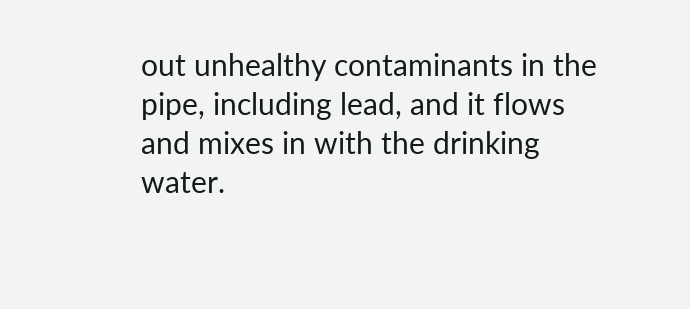out unhealthy contaminants in the pipe, including lead, and it flows and mixes in with the drinking water.